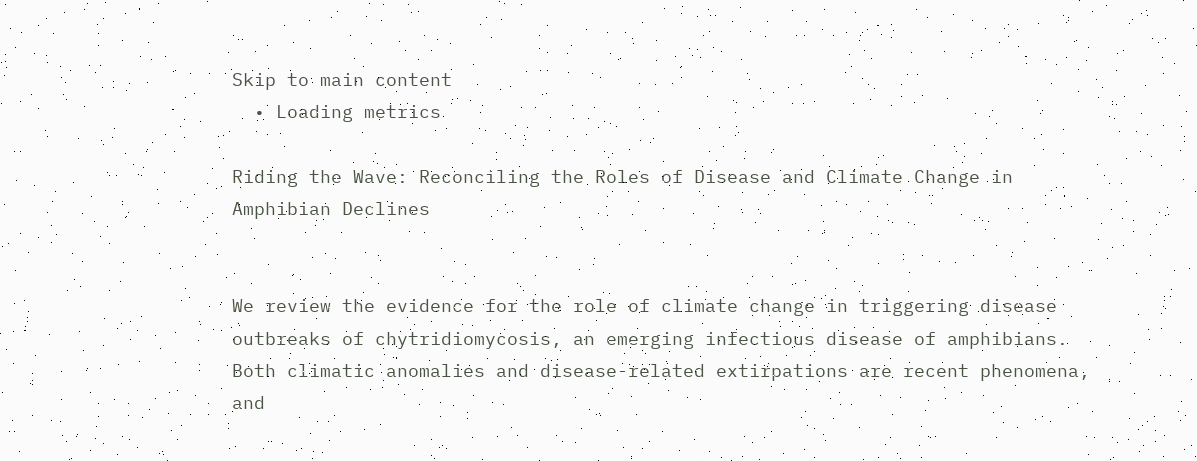Skip to main content
  • Loading metrics

Riding the Wave: Reconciling the Roles of Disease and Climate Change in Amphibian Declines


We review the evidence for the role of climate change in triggering disease outbreaks of chytridiomycosis, an emerging infectious disease of amphibians. Both climatic anomalies and disease-related extirpations are recent phenomena, and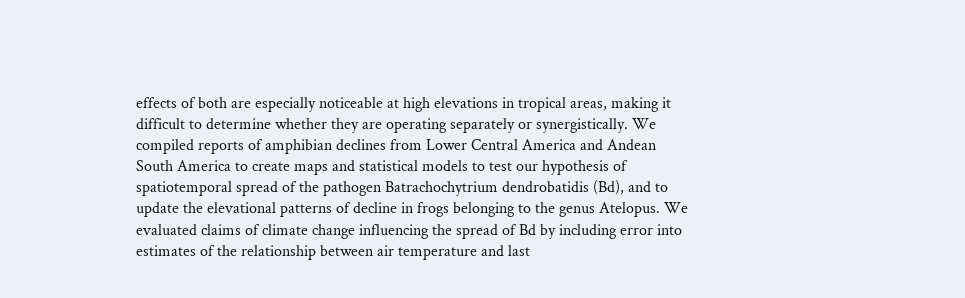effects of both are especially noticeable at high elevations in tropical areas, making it difficult to determine whether they are operating separately or synergistically. We compiled reports of amphibian declines from Lower Central America and Andean South America to create maps and statistical models to test our hypothesis of spatiotemporal spread of the pathogen Batrachochytrium dendrobatidis (Bd), and to update the elevational patterns of decline in frogs belonging to the genus Atelopus. We evaluated claims of climate change influencing the spread of Bd by including error into estimates of the relationship between air temperature and last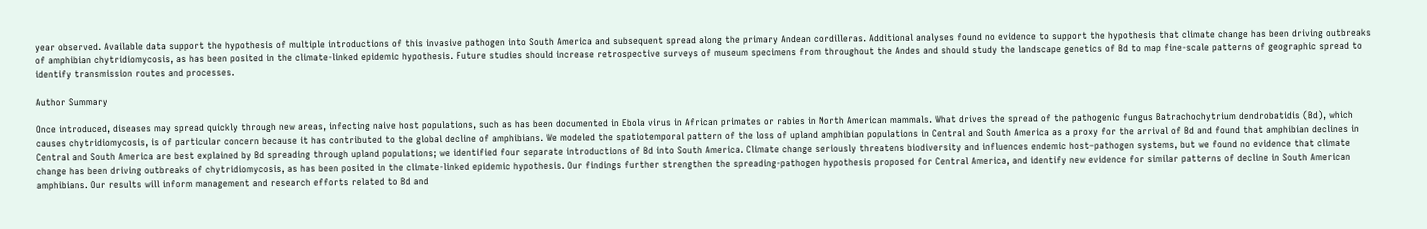year observed. Available data support the hypothesis of multiple introductions of this invasive pathogen into South America and subsequent spread along the primary Andean cordilleras. Additional analyses found no evidence to support the hypothesis that climate change has been driving outbreaks of amphibian chytridiomycosis, as has been posited in the climate-linked epidemic hypothesis. Future studies should increase retrospective surveys of museum specimens from throughout the Andes and should study the landscape genetics of Bd to map fine-scale patterns of geographic spread to identify transmission routes and processes.

Author Summary

Once introduced, diseases may spread quickly through new areas, infecting naive host populations, such as has been documented in Ebola virus in African primates or rabies in North American mammals. What drives the spread of the pathogenic fungus Batrachochytrium dendrobatidis (Bd), which causes chytridiomycosis, is of particular concern because it has contributed to the global decline of amphibians. We modeled the spatiotemporal pattern of the loss of upland amphibian populations in Central and South America as a proxy for the arrival of Bd and found that amphibian declines in Central and South America are best explained by Bd spreading through upland populations; we identified four separate introductions of Bd into South America. Climate change seriously threatens biodiversity and influences endemic host–pathogen systems, but we found no evidence that climate change has been driving outbreaks of chytridiomycosis, as has been posited in the climate-linked epidemic hypothesis. Our findings further strengthen the spreading-pathogen hypothesis proposed for Central America, and identify new evidence for similar patterns of decline in South American amphibians. Our results will inform management and research efforts related to Bd and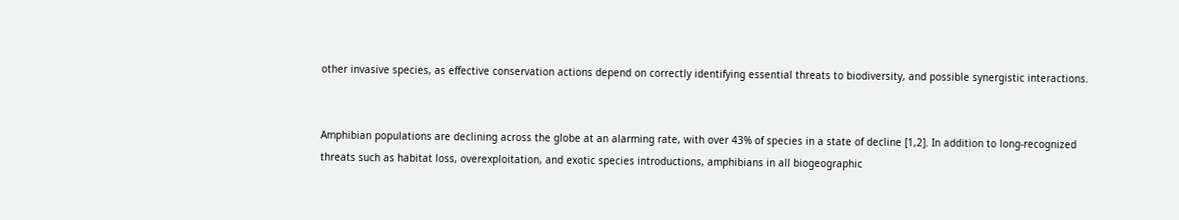other invasive species, as effective conservation actions depend on correctly identifying essential threats to biodiversity, and possible synergistic interactions.


Amphibian populations are declining across the globe at an alarming rate, with over 43% of species in a state of decline [1,2]. In addition to long-recognized threats such as habitat loss, overexploitation, and exotic species introductions, amphibians in all biogeographic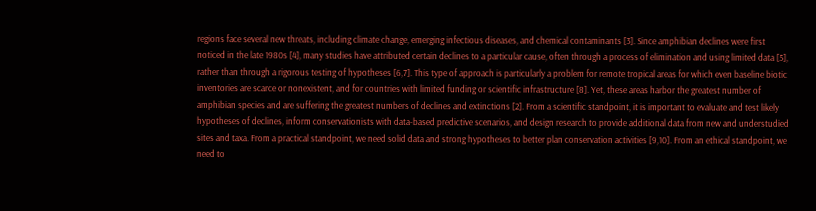regions face several new threats, including climate change, emerging infectious diseases, and chemical contaminants [3]. Since amphibian declines were first noticed in the late 1980s [4], many studies have attributed certain declines to a particular cause, often through a process of elimination and using limited data [5], rather than through a rigorous testing of hypotheses [6,7]. This type of approach is particularly a problem for remote tropical areas for which even baseline biotic inventories are scarce or nonexistent, and for countries with limited funding or scientific infrastructure [8]. Yet, these areas harbor the greatest number of amphibian species and are suffering the greatest numbers of declines and extinctions [2]. From a scientific standpoint, it is important to evaluate and test likely hypotheses of declines, inform conservationists with data-based predictive scenarios, and design research to provide additional data from new and understudied sites and taxa. From a practical standpoint, we need solid data and strong hypotheses to better plan conservation activities [9,10]. From an ethical standpoint, we need to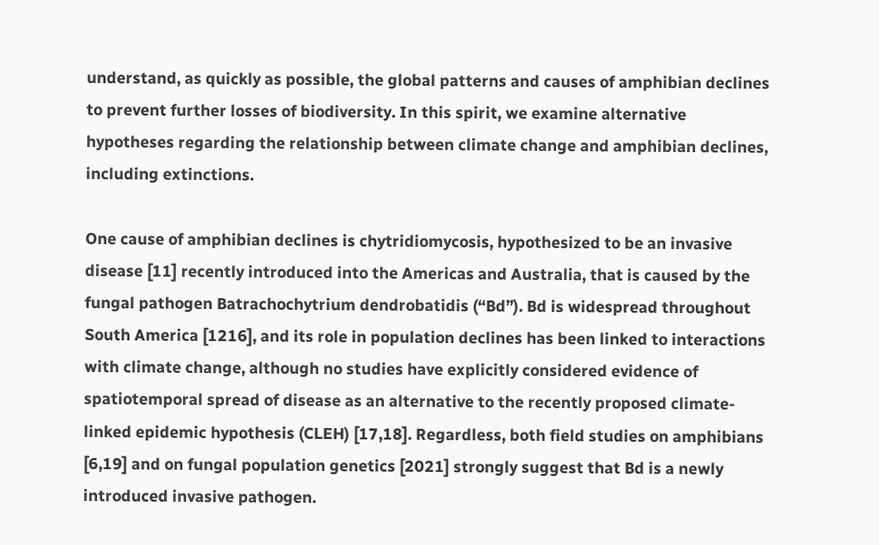understand, as quickly as possible, the global patterns and causes of amphibian declines to prevent further losses of biodiversity. In this spirit, we examine alternative hypotheses regarding the relationship between climate change and amphibian declines, including extinctions.

One cause of amphibian declines is chytridiomycosis, hypothesized to be an invasive disease [11] recently introduced into the Americas and Australia, that is caused by the fungal pathogen Batrachochytrium dendrobatidis (“Bd”). Bd is widespread throughout South America [1216], and its role in population declines has been linked to interactions with climate change, although no studies have explicitly considered evidence of spatiotemporal spread of disease as an alternative to the recently proposed climate-linked epidemic hypothesis (CLEH) [17,18]. Regardless, both field studies on amphibians [6,19] and on fungal population genetics [2021] strongly suggest that Bd is a newly introduced invasive pathogen.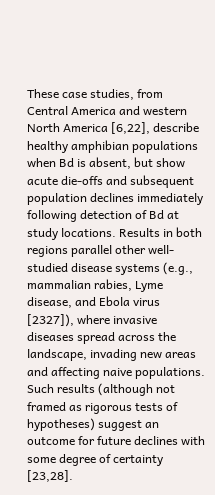These case studies, from Central America and western North America [6,22], describe healthy amphibian populations when Bd is absent, but show acute die-offs and subsequent population declines immediately following detection of Bd at study locations. Results in both regions parallel other well-studied disease systems (e.g., mammalian rabies, Lyme disease, and Ebola virus [2327]), where invasive diseases spread across the landscape, invading new areas and affecting naive populations. Such results (although not framed as rigorous tests of hypotheses) suggest an outcome for future declines with some degree of certainty [23,28].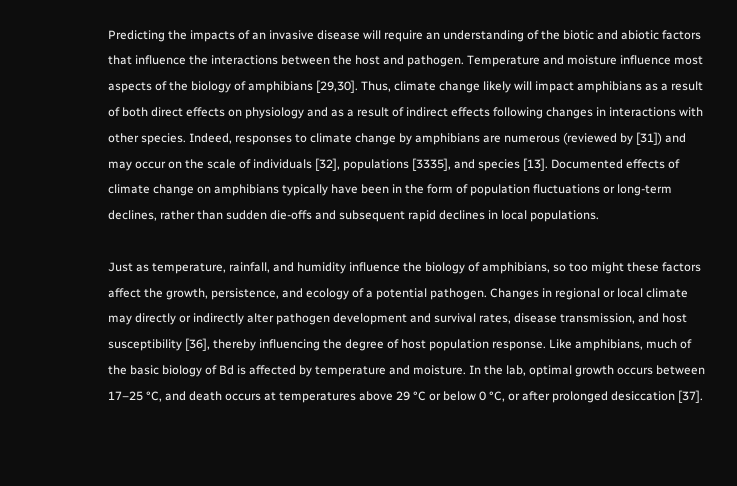Predicting the impacts of an invasive disease will require an understanding of the biotic and abiotic factors that influence the interactions between the host and pathogen. Temperature and moisture influence most aspects of the biology of amphibians [29,30]. Thus, climate change likely will impact amphibians as a result of both direct effects on physiology and as a result of indirect effects following changes in interactions with other species. Indeed, responses to climate change by amphibians are numerous (reviewed by [31]) and may occur on the scale of individuals [32], populations [3335], and species [13]. Documented effects of climate change on amphibians typically have been in the form of population fluctuations or long-term declines, rather than sudden die-offs and subsequent rapid declines in local populations.

Just as temperature, rainfall, and humidity influence the biology of amphibians, so too might these factors affect the growth, persistence, and ecology of a potential pathogen. Changes in regional or local climate may directly or indirectly alter pathogen development and survival rates, disease transmission, and host susceptibility [36], thereby influencing the degree of host population response. Like amphibians, much of the basic biology of Bd is affected by temperature and moisture. In the lab, optimal growth occurs between 17–25 °C, and death occurs at temperatures above 29 °C or below 0 °C, or after prolonged desiccation [37].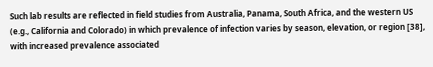Such lab results are reflected in field studies from Australia, Panama, South Africa, and the western US (e.g., California and Colorado) in which prevalence of infection varies by season, elevation, or region [38], with increased prevalence associated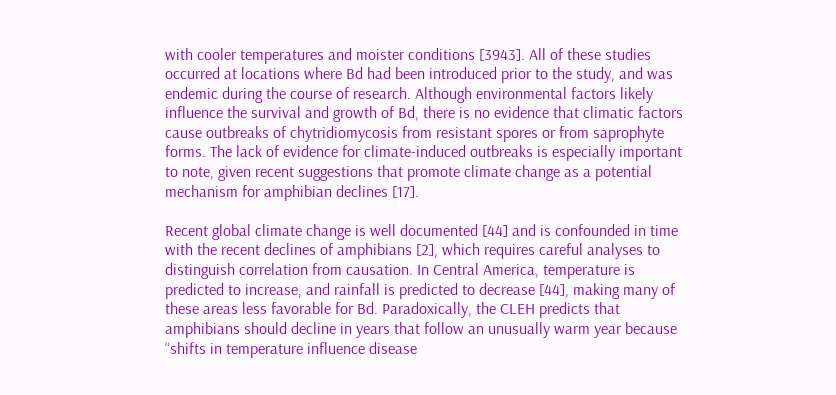with cooler temperatures and moister conditions [3943]. All of these studies occurred at locations where Bd had been introduced prior to the study, and was endemic during the course of research. Although environmental factors likely influence the survival and growth of Bd, there is no evidence that climatic factors cause outbreaks of chytridiomycosis from resistant spores or from saprophyte forms. The lack of evidence for climate-induced outbreaks is especially important to note, given recent suggestions that promote climate change as a potential mechanism for amphibian declines [17].

Recent global climate change is well documented [44] and is confounded in time with the recent declines of amphibians [2], which requires careful analyses to distinguish correlation from causation. In Central America, temperature is predicted to increase, and rainfall is predicted to decrease [44], making many of these areas less favorable for Bd. Paradoxically, the CLEH predicts that amphibians should decline in years that follow an unusually warm year because “shifts in temperature influence disease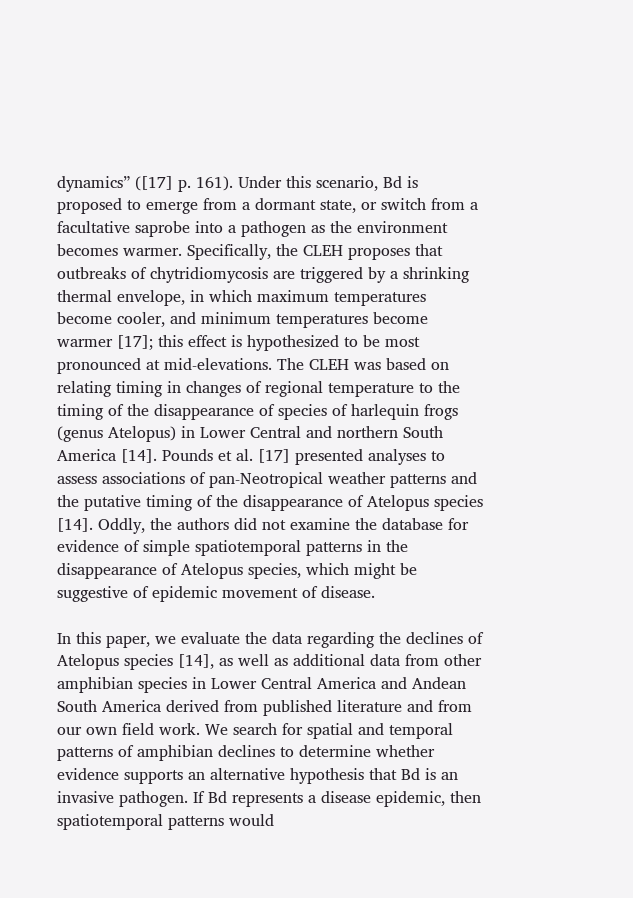dynamics” ([17] p. 161). Under this scenario, Bd is proposed to emerge from a dormant state, or switch from a facultative saprobe into a pathogen as the environment becomes warmer. Specifically, the CLEH proposes that outbreaks of chytridiomycosis are triggered by a shrinking thermal envelope, in which maximum temperatures become cooler, and minimum temperatures become warmer [17]; this effect is hypothesized to be most pronounced at mid-elevations. The CLEH was based on relating timing in changes of regional temperature to the timing of the disappearance of species of harlequin frogs (genus Atelopus) in Lower Central and northern South America [14]. Pounds et al. [17] presented analyses to assess associations of pan-Neotropical weather patterns and the putative timing of the disappearance of Atelopus species [14]. Oddly, the authors did not examine the database for evidence of simple spatiotemporal patterns in the disappearance of Atelopus species, which might be suggestive of epidemic movement of disease.

In this paper, we evaluate the data regarding the declines of Atelopus species [14], as well as additional data from other amphibian species in Lower Central America and Andean South America derived from published literature and from our own field work. We search for spatial and temporal patterns of amphibian declines to determine whether evidence supports an alternative hypothesis that Bd is an invasive pathogen. If Bd represents a disease epidemic, then spatiotemporal patterns would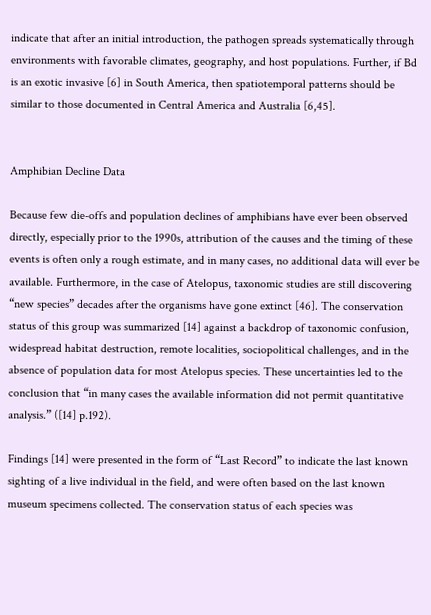indicate that after an initial introduction, the pathogen spreads systematically through environments with favorable climates, geography, and host populations. Further, if Bd is an exotic invasive [6] in South America, then spatiotemporal patterns should be similar to those documented in Central America and Australia [6,45].


Amphibian Decline Data

Because few die-offs and population declines of amphibians have ever been observed directly, especially prior to the 1990s, attribution of the causes and the timing of these events is often only a rough estimate, and in many cases, no additional data will ever be available. Furthermore, in the case of Atelopus, taxonomic studies are still discovering “new species” decades after the organisms have gone extinct [46]. The conservation status of this group was summarized [14] against a backdrop of taxonomic confusion, widespread habitat destruction, remote localities, sociopolitical challenges, and in the absence of population data for most Atelopus species. These uncertainties led to the conclusion that “in many cases the available information did not permit quantitative analysis.” ([14] p.192).

Findings [14] were presented in the form of “Last Record” to indicate the last known sighting of a live individual in the field, and were often based on the last known museum specimens collected. The conservation status of each species was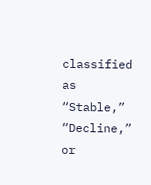classified as “Stable,” “Decline,” or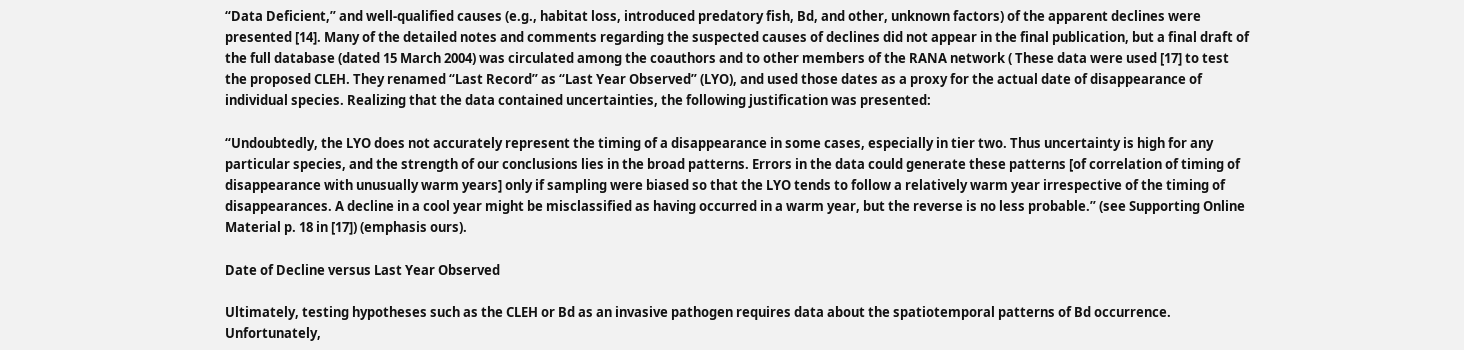“Data Deficient,” and well-qualified causes (e.g., habitat loss, introduced predatory fish, Bd, and other, unknown factors) of the apparent declines were presented [14]. Many of the detailed notes and comments regarding the suspected causes of declines did not appear in the final publication, but a final draft of the full database (dated 15 March 2004) was circulated among the coauthors and to other members of the RANA network ( These data were used [17] to test the proposed CLEH. They renamed “Last Record” as “Last Year Observed” (LYO), and used those dates as a proxy for the actual date of disappearance of individual species. Realizing that the data contained uncertainties, the following justification was presented:

“Undoubtedly, the LYO does not accurately represent the timing of a disappearance in some cases, especially in tier two. Thus uncertainty is high for any particular species, and the strength of our conclusions lies in the broad patterns. Errors in the data could generate these patterns [of correlation of timing of disappearance with unusually warm years] only if sampling were biased so that the LYO tends to follow a relatively warm year irrespective of the timing of disappearances. A decline in a cool year might be misclassified as having occurred in a warm year, but the reverse is no less probable.” (see Supporting Online Material p. 18 in [17]) (emphasis ours).

Date of Decline versus Last Year Observed

Ultimately, testing hypotheses such as the CLEH or Bd as an invasive pathogen requires data about the spatiotemporal patterns of Bd occurrence. Unfortunately,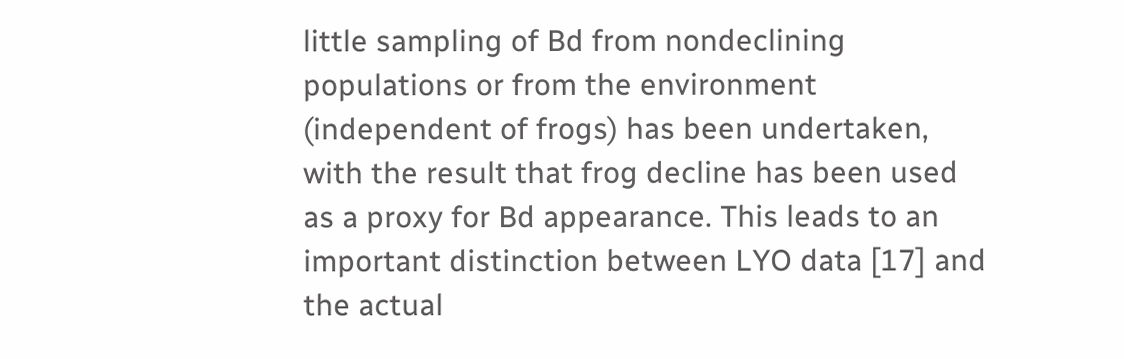little sampling of Bd from nondeclining populations or from the environment (independent of frogs) has been undertaken, with the result that frog decline has been used as a proxy for Bd appearance. This leads to an important distinction between LYO data [17] and the actual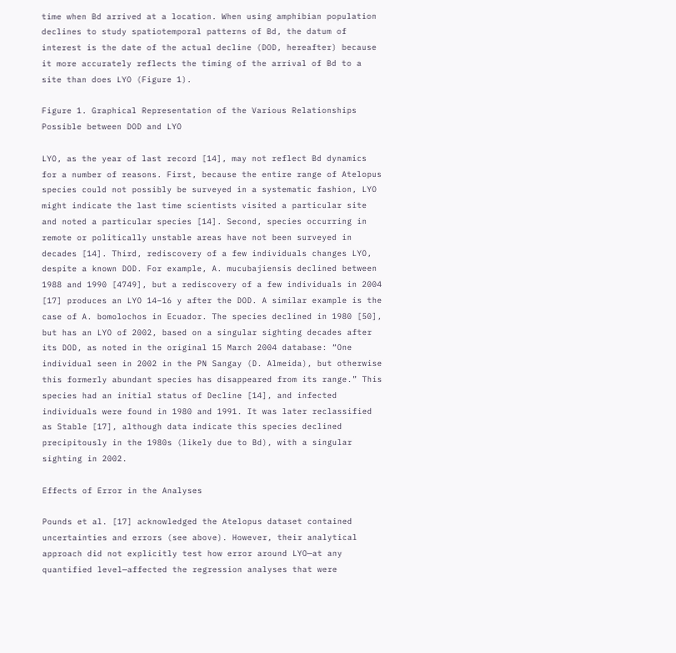time when Bd arrived at a location. When using amphibian population declines to study spatiotemporal patterns of Bd, the datum of interest is the date of the actual decline (DOD, hereafter) because it more accurately reflects the timing of the arrival of Bd to a site than does LYO (Figure 1).

Figure 1. Graphical Representation of the Various Relationships Possible between DOD and LYO

LYO, as the year of last record [14], may not reflect Bd dynamics for a number of reasons. First, because the entire range of Atelopus species could not possibly be surveyed in a systematic fashion, LYO might indicate the last time scientists visited a particular site and noted a particular species [14]. Second, species occurring in remote or politically unstable areas have not been surveyed in decades [14]. Third, rediscovery of a few individuals changes LYO, despite a known DOD. For example, A. mucubajiensis declined between 1988 and 1990 [4749], but a rediscovery of a few individuals in 2004 [17] produces an LYO 14–16 y after the DOD. A similar example is the case of A. bomolochos in Ecuador. The species declined in 1980 [50], but has an LYO of 2002, based on a singular sighting decades after its DOD, as noted in the original 15 March 2004 database: “One individual seen in 2002 in the PN Sangay (D. Almeida), but otherwise this formerly abundant species has disappeared from its range.” This species had an initial status of Decline [14], and infected individuals were found in 1980 and 1991. It was later reclassified as Stable [17], although data indicate this species declined precipitously in the 1980s (likely due to Bd), with a singular sighting in 2002.

Effects of Error in the Analyses

Pounds et al. [17] acknowledged the Atelopus dataset contained uncertainties and errors (see above). However, their analytical approach did not explicitly test how error around LYO—at any quantified level—affected the regression analyses that were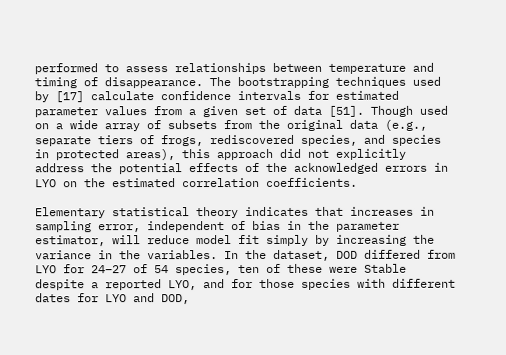performed to assess relationships between temperature and timing of disappearance. The bootstrapping techniques used by [17] calculate confidence intervals for estimated parameter values from a given set of data [51]. Though used on a wide array of subsets from the original data (e.g., separate tiers of frogs, rediscovered species, and species in protected areas), this approach did not explicitly address the potential effects of the acknowledged errors in LYO on the estimated correlation coefficients.

Elementary statistical theory indicates that increases in sampling error, independent of bias in the parameter estimator, will reduce model fit simply by increasing the variance in the variables. In the dataset, DOD differed from LYO for 24–27 of 54 species, ten of these were Stable despite a reported LYO, and for those species with different dates for LYO and DOD,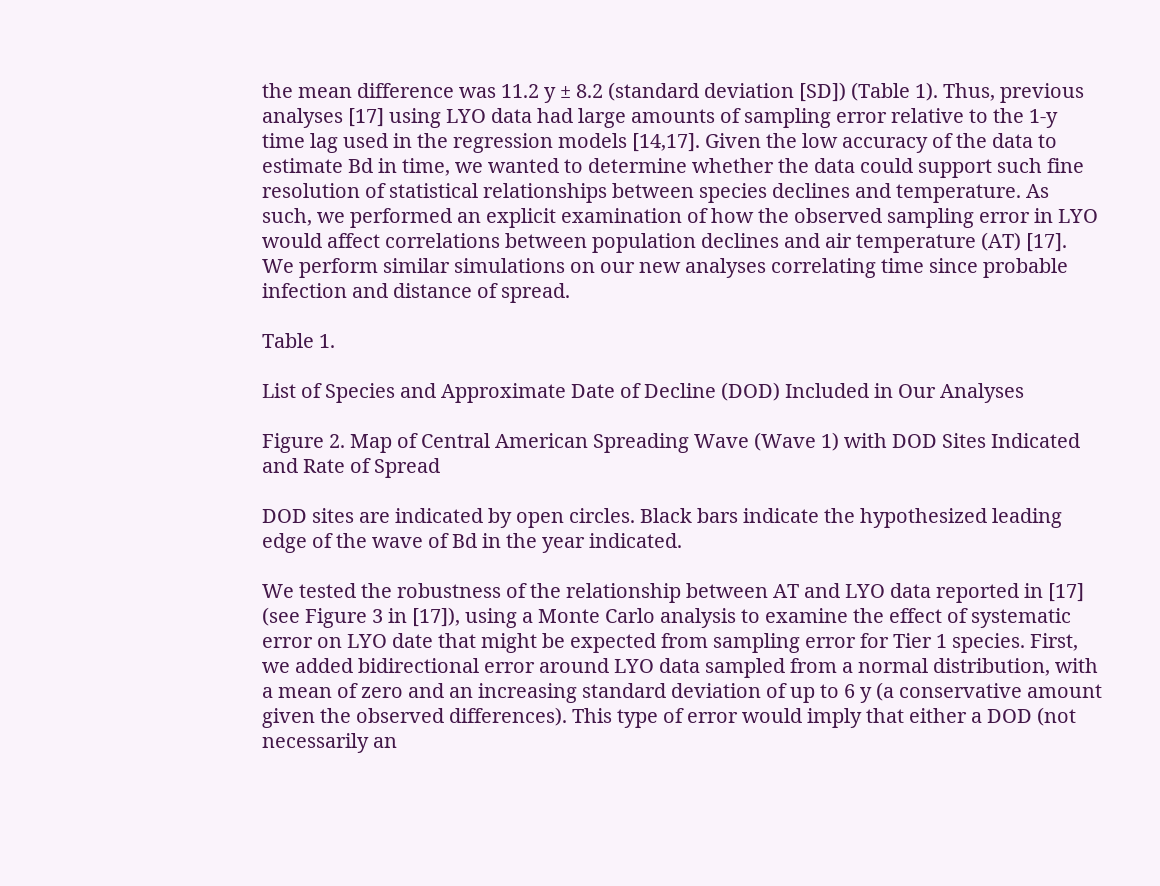the mean difference was 11.2 y ± 8.2 (standard deviation [SD]) (Table 1). Thus, previous analyses [17] using LYO data had large amounts of sampling error relative to the 1-y time lag used in the regression models [14,17]. Given the low accuracy of the data to estimate Bd in time, we wanted to determine whether the data could support such fine resolution of statistical relationships between species declines and temperature. As such, we performed an explicit examination of how the observed sampling error in LYO would affect correlations between population declines and air temperature (AT) [17]. We perform similar simulations on our new analyses correlating time since probable infection and distance of spread.

Table 1.

List of Species and Approximate Date of Decline (DOD) Included in Our Analyses

Figure 2. Map of Central American Spreading Wave (Wave 1) with DOD Sites Indicated and Rate of Spread

DOD sites are indicated by open circles. Black bars indicate the hypothesized leading edge of the wave of Bd in the year indicated.

We tested the robustness of the relationship between AT and LYO data reported in [17] (see Figure 3 in [17]), using a Monte Carlo analysis to examine the effect of systematic error on LYO date that might be expected from sampling error for Tier 1 species. First, we added bidirectional error around LYO data sampled from a normal distribution, with a mean of zero and an increasing standard deviation of up to 6 y (a conservative amount given the observed differences). This type of error would imply that either a DOD (not necessarily an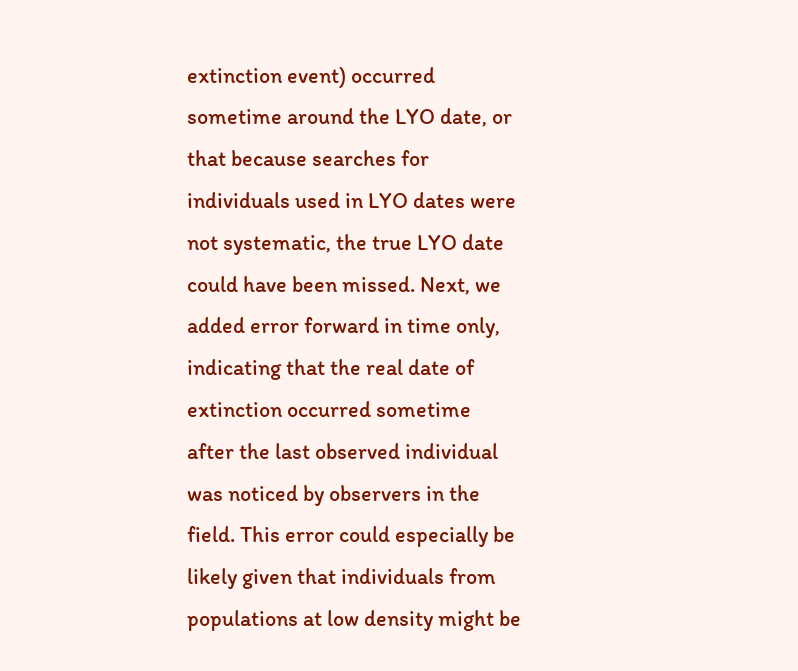extinction event) occurred sometime around the LYO date, or that because searches for individuals used in LYO dates were not systematic, the true LYO date could have been missed. Next, we added error forward in time only, indicating that the real date of extinction occurred sometime after the last observed individual was noticed by observers in the field. This error could especially be likely given that individuals from populations at low density might be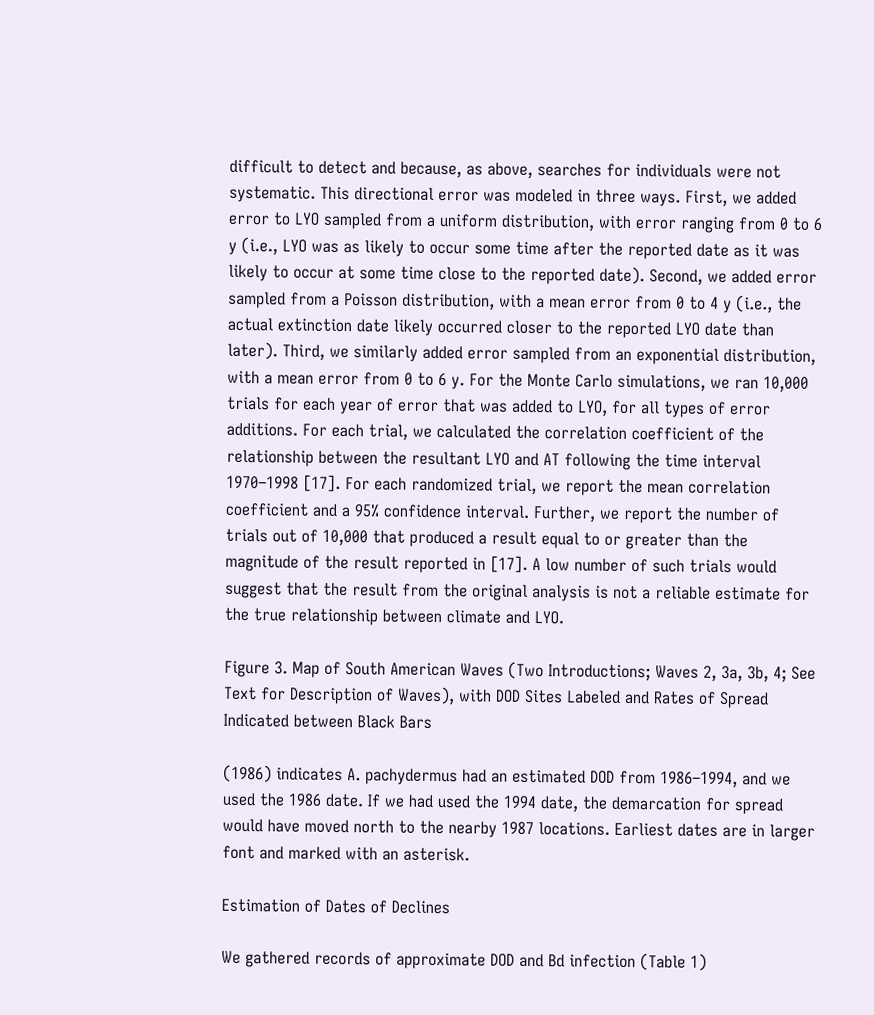difficult to detect and because, as above, searches for individuals were not systematic. This directional error was modeled in three ways. First, we added error to LYO sampled from a uniform distribution, with error ranging from 0 to 6 y (i.e., LYO was as likely to occur some time after the reported date as it was likely to occur at some time close to the reported date). Second, we added error sampled from a Poisson distribution, with a mean error from 0 to 4 y (i.e., the actual extinction date likely occurred closer to the reported LYO date than later). Third, we similarly added error sampled from an exponential distribution, with a mean error from 0 to 6 y. For the Monte Carlo simulations, we ran 10,000 trials for each year of error that was added to LYO, for all types of error additions. For each trial, we calculated the correlation coefficient of the relationship between the resultant LYO and AT following the time interval 1970–1998 [17]. For each randomized trial, we report the mean correlation coefficient and a 95% confidence interval. Further, we report the number of trials out of 10,000 that produced a result equal to or greater than the magnitude of the result reported in [17]. A low number of such trials would suggest that the result from the original analysis is not a reliable estimate for the true relationship between climate and LYO.

Figure 3. Map of South American Waves (Two Introductions; Waves 2, 3a, 3b, 4; See Text for Description of Waves), with DOD Sites Labeled and Rates of Spread Indicated between Black Bars

(1986) indicates A. pachydermus had an estimated DOD from 1986–1994, and we used the 1986 date. If we had used the 1994 date, the demarcation for spread would have moved north to the nearby 1987 locations. Earliest dates are in larger font and marked with an asterisk.

Estimation of Dates of Declines

We gathered records of approximate DOD and Bd infection (Table 1)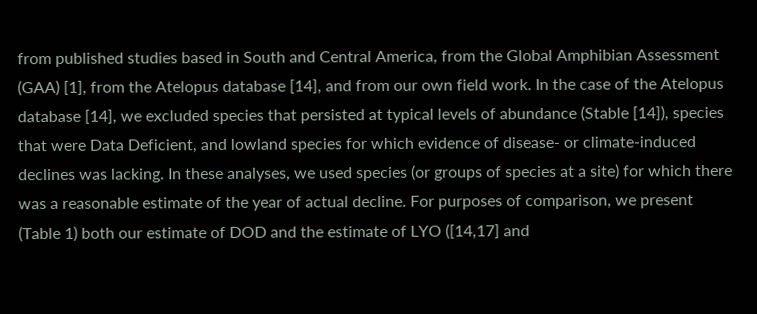from published studies based in South and Central America, from the Global Amphibian Assessment (GAA) [1], from the Atelopus database [14], and from our own field work. In the case of the Atelopus database [14], we excluded species that persisted at typical levels of abundance (Stable [14]), species that were Data Deficient, and lowland species for which evidence of disease- or climate-induced declines was lacking. In these analyses, we used species (or groups of species at a site) for which there was a reasonable estimate of the year of actual decline. For purposes of comparison, we present (Table 1) both our estimate of DOD and the estimate of LYO ([14,17] and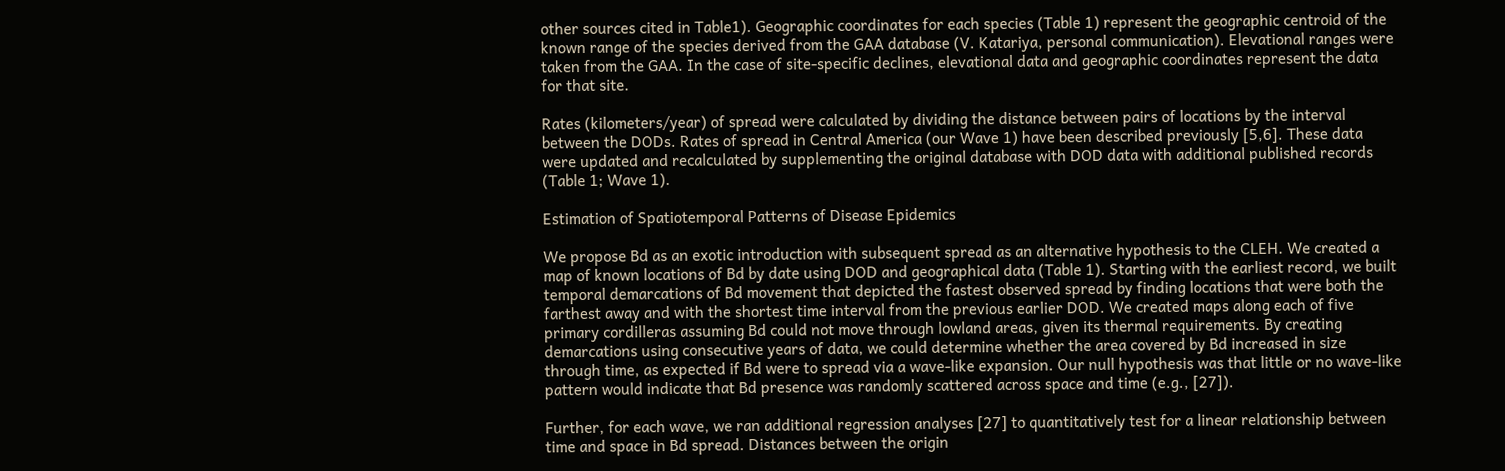other sources cited in Table1). Geographic coordinates for each species (Table 1) represent the geographic centroid of the known range of the species derived from the GAA database (V. Katariya, personal communication). Elevational ranges were taken from the GAA. In the case of site-specific declines, elevational data and geographic coordinates represent the data for that site.

Rates (kilometers/year) of spread were calculated by dividing the distance between pairs of locations by the interval between the DODs. Rates of spread in Central America (our Wave 1) have been described previously [5,6]. These data were updated and recalculated by supplementing the original database with DOD data with additional published records (Table 1; Wave 1).

Estimation of Spatiotemporal Patterns of Disease Epidemics

We propose Bd as an exotic introduction with subsequent spread as an alternative hypothesis to the CLEH. We created a map of known locations of Bd by date using DOD and geographical data (Table 1). Starting with the earliest record, we built temporal demarcations of Bd movement that depicted the fastest observed spread by finding locations that were both the farthest away and with the shortest time interval from the previous earlier DOD. We created maps along each of five primary cordilleras assuming Bd could not move through lowland areas, given its thermal requirements. By creating demarcations using consecutive years of data, we could determine whether the area covered by Bd increased in size through time, as expected if Bd were to spread via a wave-like expansion. Our null hypothesis was that little or no wave-like pattern would indicate that Bd presence was randomly scattered across space and time (e.g., [27]).

Further, for each wave, we ran additional regression analyses [27] to quantitatively test for a linear relationship between time and space in Bd spread. Distances between the origin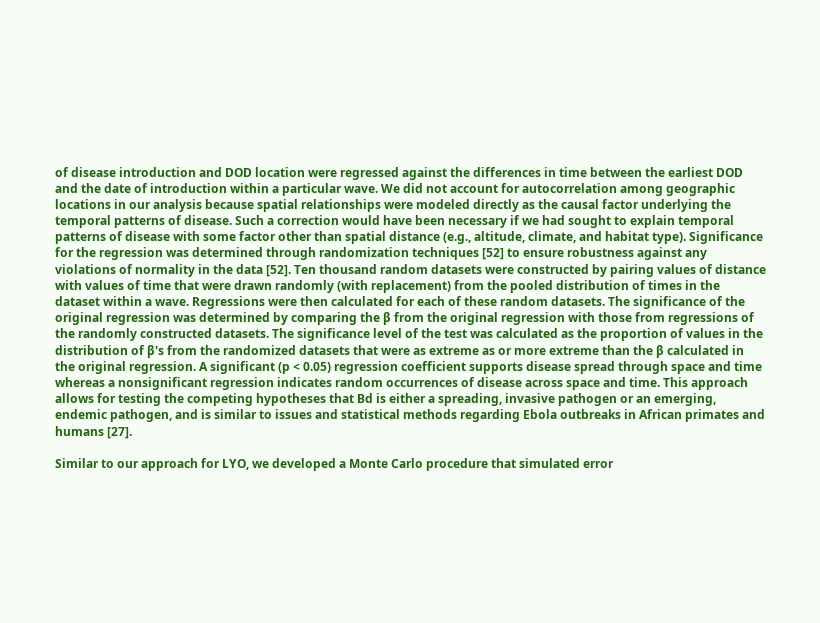of disease introduction and DOD location were regressed against the differences in time between the earliest DOD and the date of introduction within a particular wave. We did not account for autocorrelation among geographic locations in our analysis because spatial relationships were modeled directly as the causal factor underlying the temporal patterns of disease. Such a correction would have been necessary if we had sought to explain temporal patterns of disease with some factor other than spatial distance (e.g., altitude, climate, and habitat type). Significance for the regression was determined through randomization techniques [52] to ensure robustness against any violations of normality in the data [52]. Ten thousand random datasets were constructed by pairing values of distance with values of time that were drawn randomly (with replacement) from the pooled distribution of times in the dataset within a wave. Regressions were then calculated for each of these random datasets. The significance of the original regression was determined by comparing the β from the original regression with those from regressions of the randomly constructed datasets. The significance level of the test was calculated as the proportion of values in the distribution of β's from the randomized datasets that were as extreme as or more extreme than the β calculated in the original regression. A significant (p < 0.05) regression coefficient supports disease spread through space and time whereas a nonsignificant regression indicates random occurrences of disease across space and time. This approach allows for testing the competing hypotheses that Bd is either a spreading, invasive pathogen or an emerging, endemic pathogen, and is similar to issues and statistical methods regarding Ebola outbreaks in African primates and humans [27].

Similar to our approach for LYO, we developed a Monte Carlo procedure that simulated error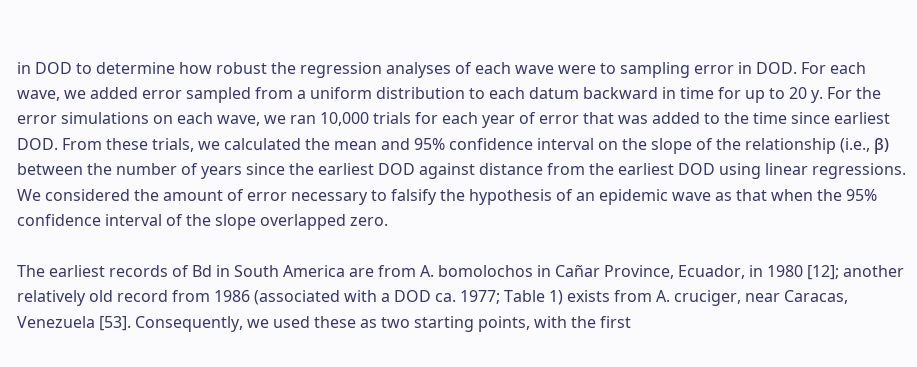in DOD to determine how robust the regression analyses of each wave were to sampling error in DOD. For each wave, we added error sampled from a uniform distribution to each datum backward in time for up to 20 y. For the error simulations on each wave, we ran 10,000 trials for each year of error that was added to the time since earliest DOD. From these trials, we calculated the mean and 95% confidence interval on the slope of the relationship (i.e., β) between the number of years since the earliest DOD against distance from the earliest DOD using linear regressions. We considered the amount of error necessary to falsify the hypothesis of an epidemic wave as that when the 95% confidence interval of the slope overlapped zero.

The earliest records of Bd in South America are from A. bomolochos in Cañar Province, Ecuador, in 1980 [12]; another relatively old record from 1986 (associated with a DOD ca. 1977; Table 1) exists from A. cruciger, near Caracas, Venezuela [53]. Consequently, we used these as two starting points, with the first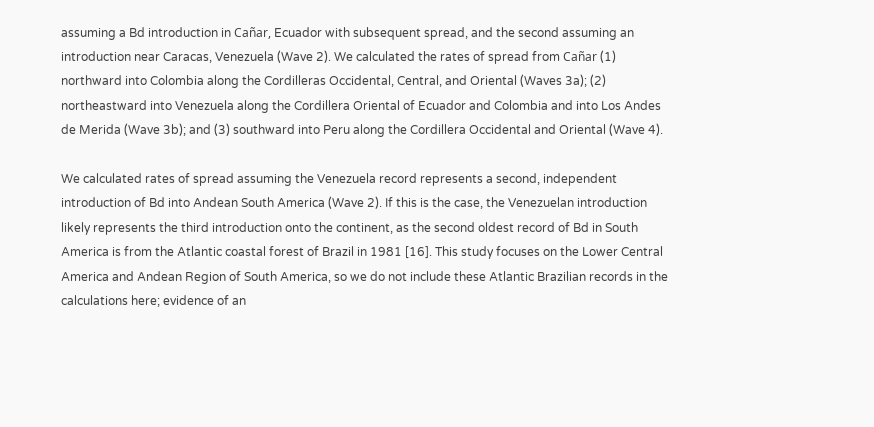assuming a Bd introduction in Cañar, Ecuador with subsequent spread, and the second assuming an introduction near Caracas, Venezuela (Wave 2). We calculated the rates of spread from Cañar (1) northward into Colombia along the Cordilleras Occidental, Central, and Oriental (Waves 3a); (2) northeastward into Venezuela along the Cordillera Oriental of Ecuador and Colombia and into Los Andes de Merida (Wave 3b); and (3) southward into Peru along the Cordillera Occidental and Oriental (Wave 4).

We calculated rates of spread assuming the Venezuela record represents a second, independent introduction of Bd into Andean South America (Wave 2). If this is the case, the Venezuelan introduction likely represents the third introduction onto the continent, as the second oldest record of Bd in South America is from the Atlantic coastal forest of Brazil in 1981 [16]. This study focuses on the Lower Central America and Andean Region of South America, so we do not include these Atlantic Brazilian records in the calculations here; evidence of an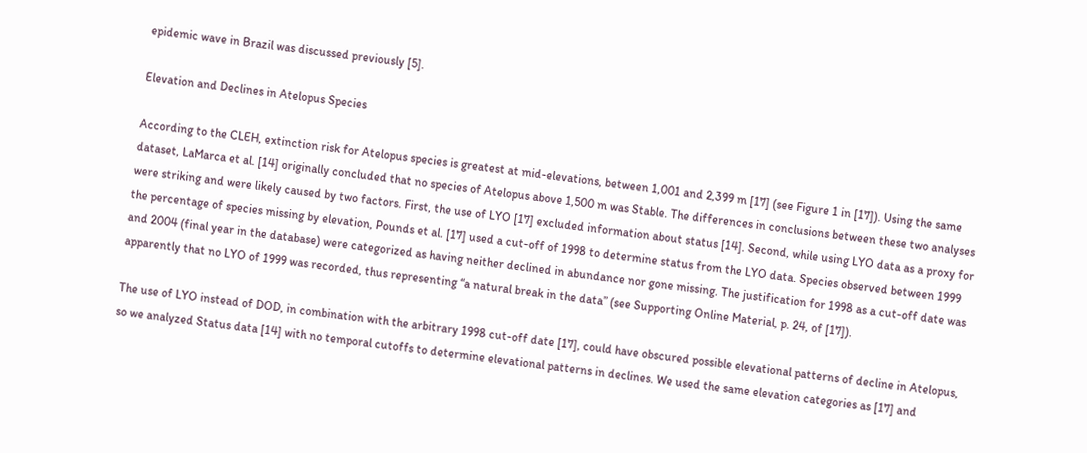epidemic wave in Brazil was discussed previously [5].

Elevation and Declines in Atelopus Species

According to the CLEH, extinction risk for Atelopus species is greatest at mid-elevations, between 1,001 and 2,399 m [17] (see Figure 1 in [17]). Using the same dataset, LaMarca et al. [14] originally concluded that no species of Atelopus above 1,500 m was Stable. The differences in conclusions between these two analyses were striking and were likely caused by two factors. First, the use of LYO [17] excluded information about status [14]. Second, while using LYO data as a proxy for the percentage of species missing by elevation, Pounds et al. [17] used a cut-off of 1998 to determine status from the LYO data. Species observed between 1999 and 2004 (final year in the database) were categorized as having neither declined in abundance nor gone missing. The justification for 1998 as a cut-off date was apparently that no LYO of 1999 was recorded, thus representing “a natural break in the data” (see Supporting Online Material, p. 24, of [17]).

The use of LYO instead of DOD, in combination with the arbitrary 1998 cut-off date [17], could have obscured possible elevational patterns of decline in Atelopus, so we analyzed Status data [14] with no temporal cutoffs to determine elevational patterns in declines. We used the same elevation categories as [17] and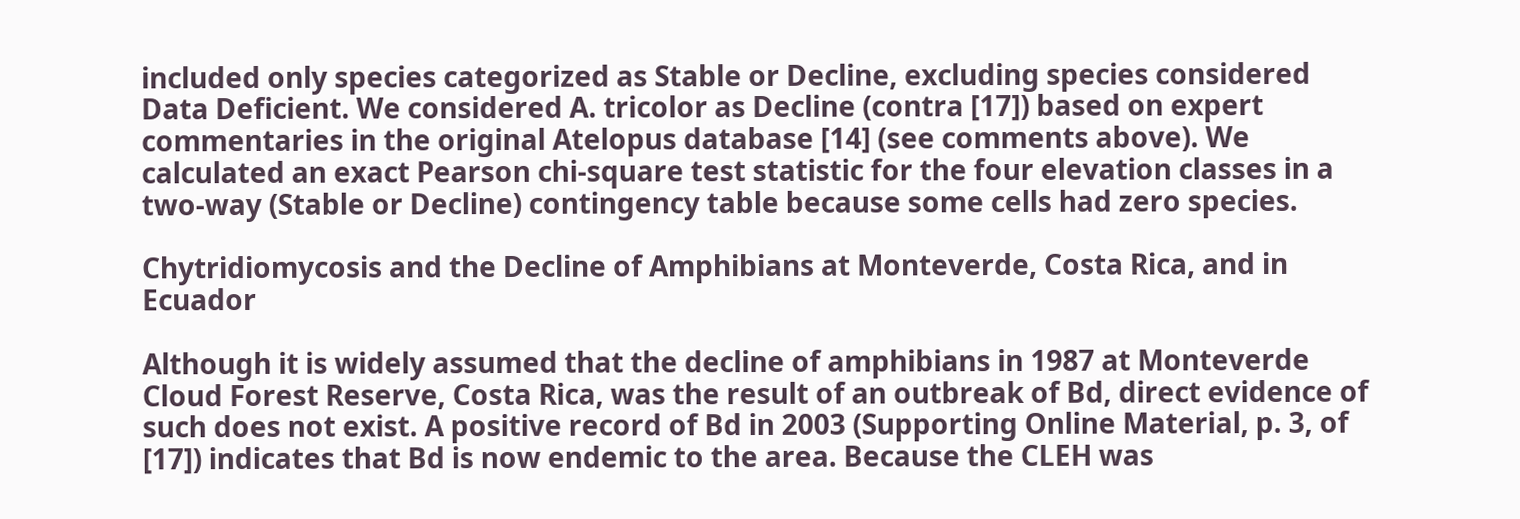included only species categorized as Stable or Decline, excluding species considered Data Deficient. We considered A. tricolor as Decline (contra [17]) based on expert commentaries in the original Atelopus database [14] (see comments above). We calculated an exact Pearson chi-square test statistic for the four elevation classes in a two-way (Stable or Decline) contingency table because some cells had zero species.

Chytridiomycosis and the Decline of Amphibians at Monteverde, Costa Rica, and in Ecuador

Although it is widely assumed that the decline of amphibians in 1987 at Monteverde Cloud Forest Reserve, Costa Rica, was the result of an outbreak of Bd, direct evidence of such does not exist. A positive record of Bd in 2003 (Supporting Online Material, p. 3, of [17]) indicates that Bd is now endemic to the area. Because the CLEH was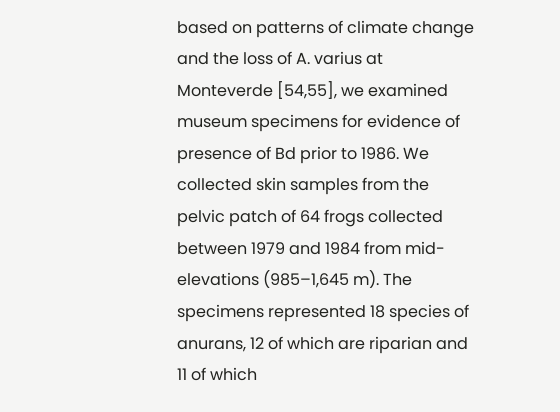based on patterns of climate change and the loss of A. varius at Monteverde [54,55], we examined museum specimens for evidence of presence of Bd prior to 1986. We collected skin samples from the pelvic patch of 64 frogs collected between 1979 and 1984 from mid-elevations (985–1,645 m). The specimens represented 18 species of anurans, 12 of which are riparian and 11 of which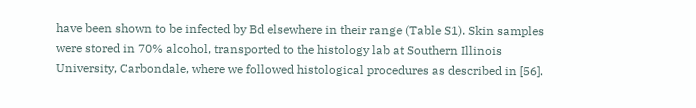have been shown to be infected by Bd elsewhere in their range (Table S1). Skin samples were stored in 70% alcohol, transported to the histology lab at Southern Illinois University, Carbondale, where we followed histological procedures as described in [56].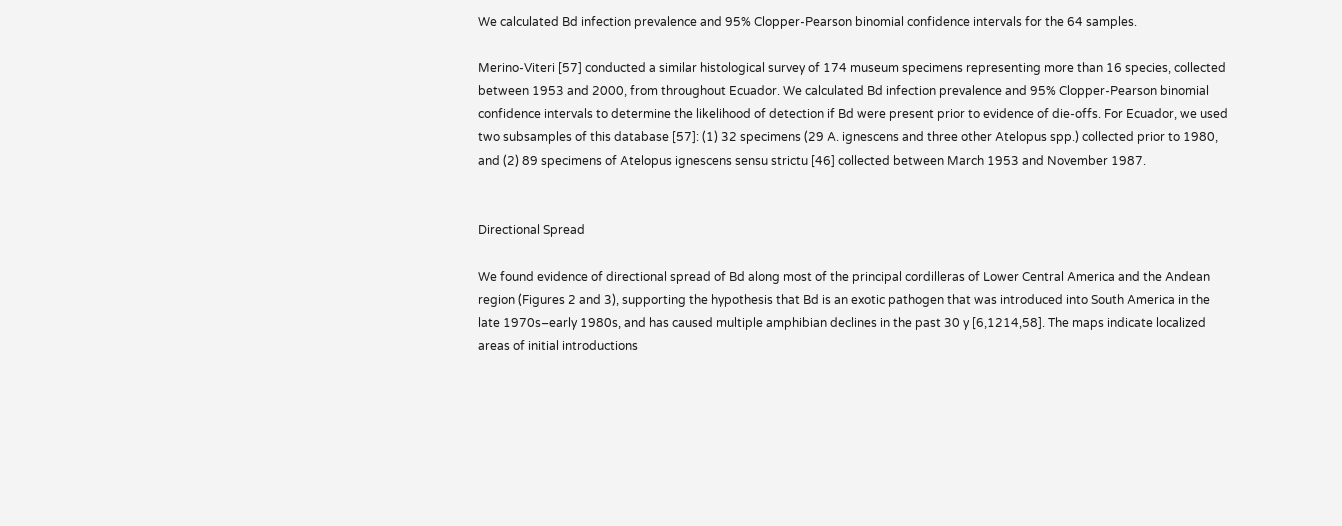We calculated Bd infection prevalence and 95% Clopper-Pearson binomial confidence intervals for the 64 samples.

Merino-Viteri [57] conducted a similar histological survey of 174 museum specimens representing more than 16 species, collected between 1953 and 2000, from throughout Ecuador. We calculated Bd infection prevalence and 95% Clopper-Pearson binomial confidence intervals to determine the likelihood of detection if Bd were present prior to evidence of die-offs. For Ecuador, we used two subsamples of this database [57]: (1) 32 specimens (29 A. ignescens and three other Atelopus spp.) collected prior to 1980, and (2) 89 specimens of Atelopus ignescens sensu strictu [46] collected between March 1953 and November 1987.


Directional Spread

We found evidence of directional spread of Bd along most of the principal cordilleras of Lower Central America and the Andean region (Figures 2 and 3), supporting the hypothesis that Bd is an exotic pathogen that was introduced into South America in the late 1970s–early 1980s, and has caused multiple amphibian declines in the past 30 y [6,1214,58]. The maps indicate localized areas of initial introductions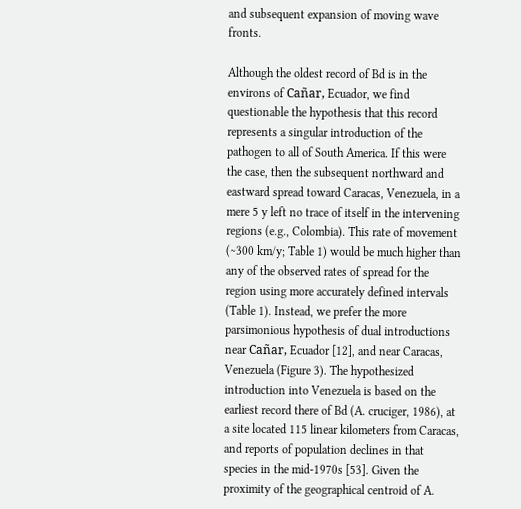and subsequent expansion of moving wave fronts.

Although the oldest record of Bd is in the environs of Cañar, Ecuador, we find questionable the hypothesis that this record represents a singular introduction of the pathogen to all of South America. If this were the case, then the subsequent northward and eastward spread toward Caracas, Venezuela, in a mere 5 y left no trace of itself in the intervening regions (e.g., Colombia). This rate of movement (∼300 km/y; Table 1) would be much higher than any of the observed rates of spread for the region using more accurately defined intervals (Table 1). Instead, we prefer the more parsimonious hypothesis of dual introductions near Cañar, Ecuador [12], and near Caracas, Venezuela (Figure 3). The hypothesized introduction into Venezuela is based on the earliest record there of Bd (A. cruciger, 1986), at a site located 115 linear kilometers from Caracas, and reports of population declines in that species in the mid-1970s [53]. Given the proximity of the geographical centroid of A.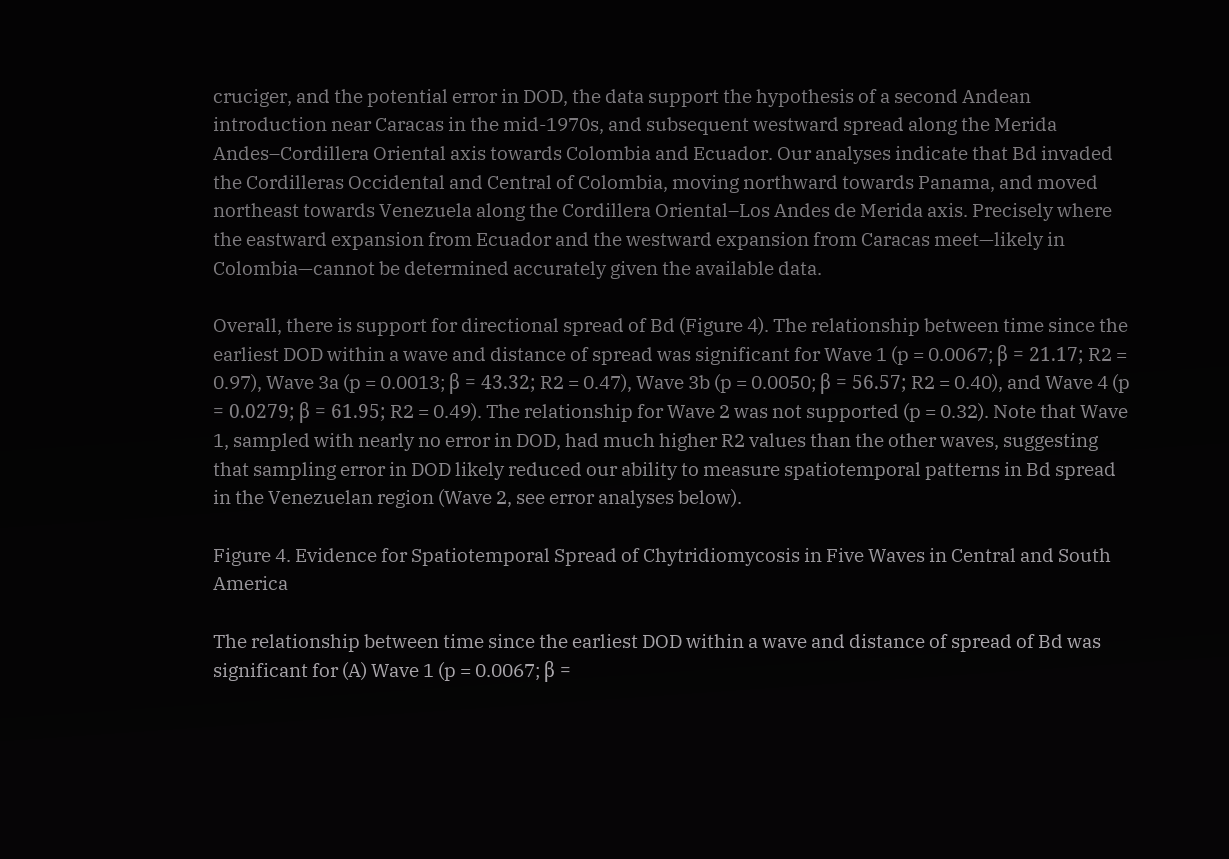cruciger, and the potential error in DOD, the data support the hypothesis of a second Andean introduction near Caracas in the mid-1970s, and subsequent westward spread along the Merida Andes–Cordillera Oriental axis towards Colombia and Ecuador. Our analyses indicate that Bd invaded the Cordilleras Occidental and Central of Colombia, moving northward towards Panama, and moved northeast towards Venezuela along the Cordillera Oriental–Los Andes de Merida axis. Precisely where the eastward expansion from Ecuador and the westward expansion from Caracas meet—likely in Colombia—cannot be determined accurately given the available data.

Overall, there is support for directional spread of Bd (Figure 4). The relationship between time since the earliest DOD within a wave and distance of spread was significant for Wave 1 (p = 0.0067; β = 21.17; R2 = 0.97), Wave 3a (p = 0.0013; β = 43.32; R2 = 0.47), Wave 3b (p = 0.0050; β = 56.57; R2 = 0.40), and Wave 4 (p = 0.0279; β = 61.95; R2 = 0.49). The relationship for Wave 2 was not supported (p = 0.32). Note that Wave 1, sampled with nearly no error in DOD, had much higher R2 values than the other waves, suggesting that sampling error in DOD likely reduced our ability to measure spatiotemporal patterns in Bd spread in the Venezuelan region (Wave 2, see error analyses below).

Figure 4. Evidence for Spatiotemporal Spread of Chytridiomycosis in Five Waves in Central and South America

The relationship between time since the earliest DOD within a wave and distance of spread of Bd was significant for (A) Wave 1 (p = 0.0067; β =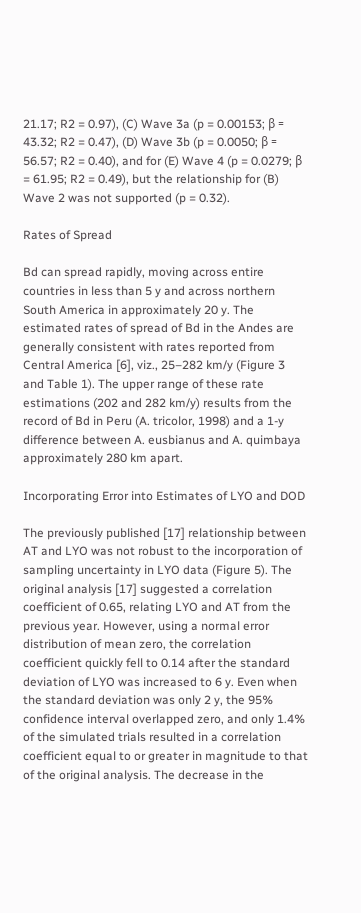21.17; R2 = 0.97), (C) Wave 3a (p = 0.00153; β = 43.32; R2 = 0.47), (D) Wave 3b (p = 0.0050; β = 56.57; R2 = 0.40), and for (E) Wave 4 (p = 0.0279; β = 61.95; R2 = 0.49), but the relationship for (B) Wave 2 was not supported (p = 0.32).

Rates of Spread

Bd can spread rapidly, moving across entire countries in less than 5 y and across northern South America in approximately 20 y. The estimated rates of spread of Bd in the Andes are generally consistent with rates reported from Central America [6], viz., 25–282 km/y (Figure 3 and Table 1). The upper range of these rate estimations (202 and 282 km/y) results from the record of Bd in Peru (A. tricolor, 1998) and a 1-y difference between A. eusbianus and A. quimbaya approximately 280 km apart.

Incorporating Error into Estimates of LYO and DOD

The previously published [17] relationship between AT and LYO was not robust to the incorporation of sampling uncertainty in LYO data (Figure 5). The original analysis [17] suggested a correlation coefficient of 0.65, relating LYO and AT from the previous year. However, using a normal error distribution of mean zero, the correlation coefficient quickly fell to 0.14 after the standard deviation of LYO was increased to 6 y. Even when the standard deviation was only 2 y, the 95% confidence interval overlapped zero, and only 1.4% of the simulated trials resulted in a correlation coefficient equal to or greater in magnitude to that of the original analysis. The decrease in the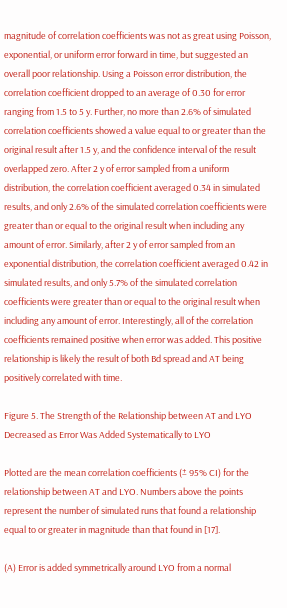magnitude of correlation coefficients was not as great using Poisson, exponential, or uniform error forward in time, but suggested an overall poor relationship. Using a Poisson error distribution, the correlation coefficient dropped to an average of 0.30 for error ranging from 1.5 to 5 y. Further, no more than 2.6% of simulated correlation coefficients showed a value equal to or greater than the original result after 1.5 y, and the confidence interval of the result overlapped zero. After 2 y of error sampled from a uniform distribution, the correlation coefficient averaged 0.34 in simulated results, and only 2.6% of the simulated correlation coefficients were greater than or equal to the original result when including any amount of error. Similarly, after 2 y of error sampled from an exponential distribution, the correlation coefficient averaged 0.42 in simulated results, and only 5.7% of the simulated correlation coefficients were greater than or equal to the original result when including any amount of error. Interestingly, all of the correlation coefficients remained positive when error was added. This positive relationship is likely the result of both Bd spread and AT being positively correlated with time.

Figure 5. The Strength of the Relationship between AT and LYO Decreased as Error Was Added Systematically to LYO

Plotted are the mean correlation coefficients (± 95% CI) for the relationship between AT and LYO. Numbers above the points represent the number of simulated runs that found a relationship equal to or greater in magnitude than that found in [17].

(A) Error is added symmetrically around LYO from a normal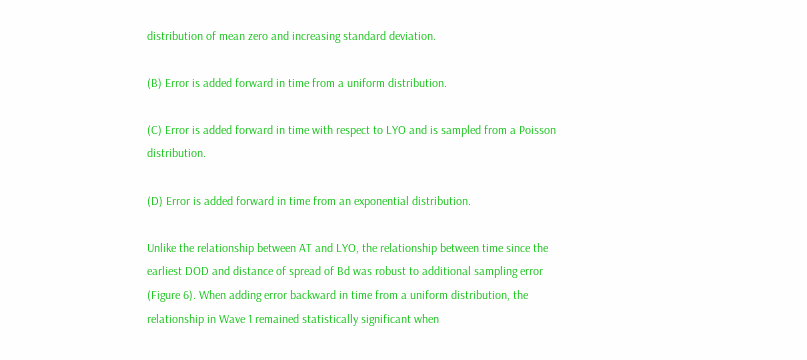distribution of mean zero and increasing standard deviation.

(B) Error is added forward in time from a uniform distribution.

(C) Error is added forward in time with respect to LYO and is sampled from a Poisson distribution.

(D) Error is added forward in time from an exponential distribution.

Unlike the relationship between AT and LYO, the relationship between time since the earliest DOD and distance of spread of Bd was robust to additional sampling error (Figure 6). When adding error backward in time from a uniform distribution, the relationship in Wave 1 remained statistically significant when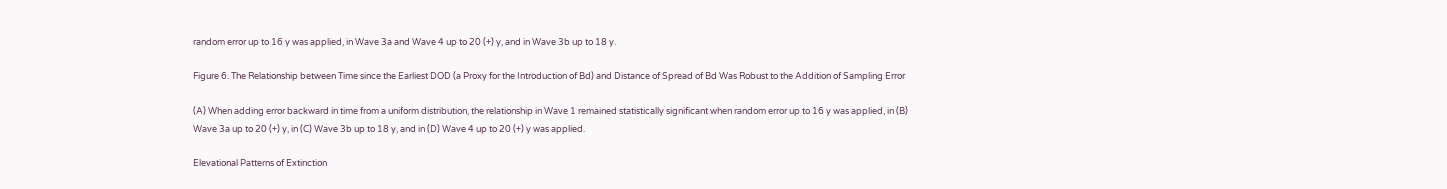random error up to 16 y was applied, in Wave 3a and Wave 4 up to 20 (+) y, and in Wave 3b up to 18 y.

Figure 6. The Relationship between Time since the Earliest DOD (a Proxy for the Introduction of Bd) and Distance of Spread of Bd Was Robust to the Addition of Sampling Error

(A) When adding error backward in time from a uniform distribution, the relationship in Wave 1 remained statistically significant when random error up to 16 y was applied, in (B) Wave 3a up to 20 (+) y, in (C) Wave 3b up to 18 y, and in (D) Wave 4 up to 20 (+) y was applied.

Elevational Patterns of Extinction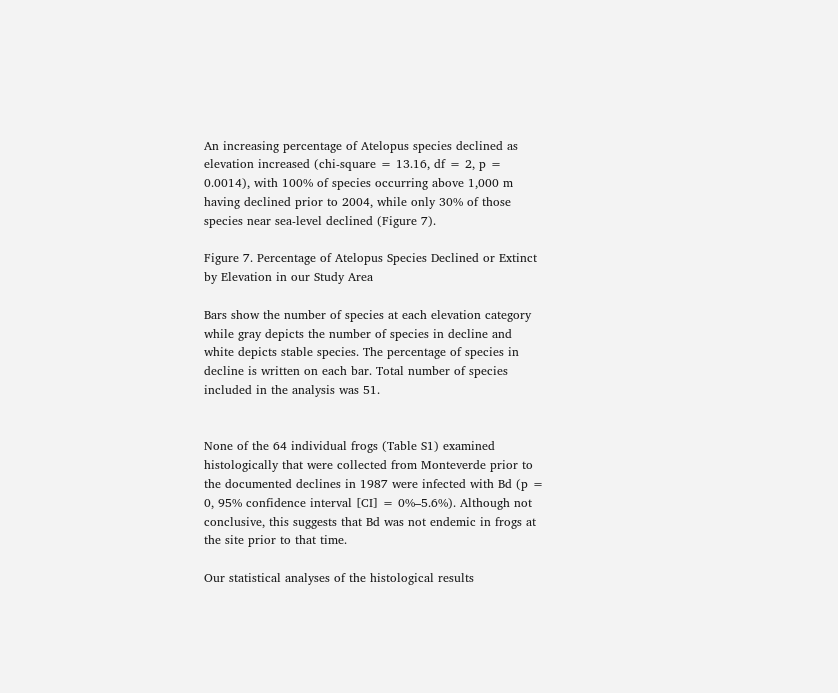An increasing percentage of Atelopus species declined as elevation increased (chi-square = 13.16, df = 2, p = 0.0014), with 100% of species occurring above 1,000 m having declined prior to 2004, while only 30% of those species near sea-level declined (Figure 7).

Figure 7. Percentage of Atelopus Species Declined or Extinct by Elevation in our Study Area

Bars show the number of species at each elevation category while gray depicts the number of species in decline and white depicts stable species. The percentage of species in decline is written on each bar. Total number of species included in the analysis was 51.


None of the 64 individual frogs (Table S1) examined histologically that were collected from Monteverde prior to the documented declines in 1987 were infected with Bd (p = 0, 95% confidence interval [CI] = 0%–5.6%). Although not conclusive, this suggests that Bd was not endemic in frogs at the site prior to that time.

Our statistical analyses of the histological results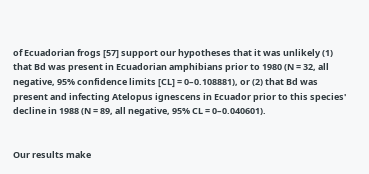of Ecuadorian frogs [57] support our hypotheses that it was unlikely (1) that Bd was present in Ecuadorian amphibians prior to 1980 (N = 32, all negative, 95% confidence limits [CL] = 0–0.108881), or (2) that Bd was present and infecting Atelopus ignescens in Ecuador prior to this species' decline in 1988 (N = 89, all negative, 95% CL = 0–0.040601).


Our results make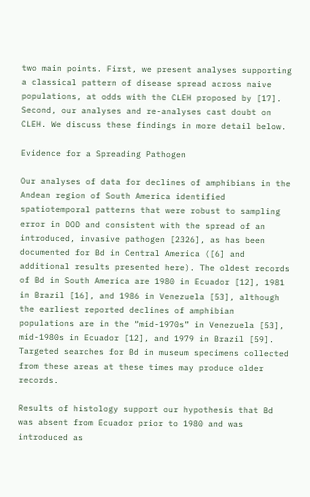two main points. First, we present analyses supporting a classical pattern of disease spread across naive populations, at odds with the CLEH proposed by [17]. Second, our analyses and re-analyses cast doubt on CLEH. We discuss these findings in more detail below.

Evidence for a Spreading Pathogen

Our analyses of data for declines of amphibians in the Andean region of South America identified spatiotemporal patterns that were robust to sampling error in DOD and consistent with the spread of an introduced, invasive pathogen [2326], as has been documented for Bd in Central America ([6] and additional results presented here). The oldest records of Bd in South America are 1980 in Ecuador [12], 1981 in Brazil [16], and 1986 in Venezuela [53], although the earliest reported declines of amphibian populations are in the “mid-1970s” in Venezuela [53], mid-1980s in Ecuador [12], and 1979 in Brazil [59]. Targeted searches for Bd in museum specimens collected from these areas at these times may produce older records.

Results of histology support our hypothesis that Bd was absent from Ecuador prior to 1980 and was introduced as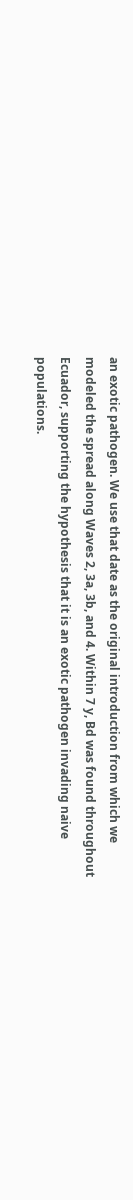an exotic pathogen. We use that date as the original introduction from which we modeled the spread along Waves 2, 3a, 3b, and 4. Within 7 y, Bd was found throughout Ecuador, supporting the hypothesis that it is an exotic pathogen invading naive populations.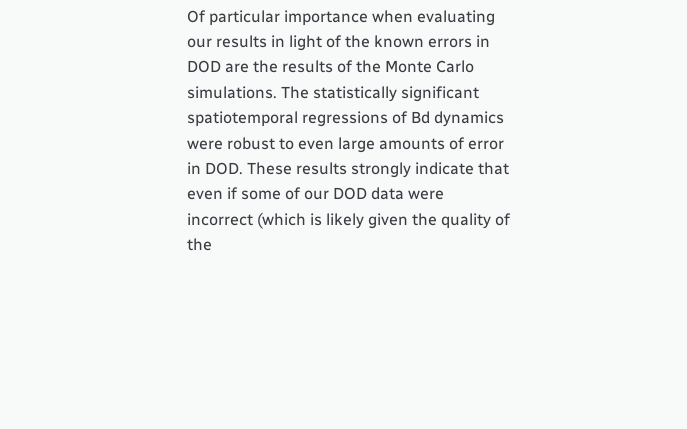Of particular importance when evaluating our results in light of the known errors in DOD are the results of the Monte Carlo simulations. The statistically significant spatiotemporal regressions of Bd dynamics were robust to even large amounts of error in DOD. These results strongly indicate that even if some of our DOD data were incorrect (which is likely given the quality of the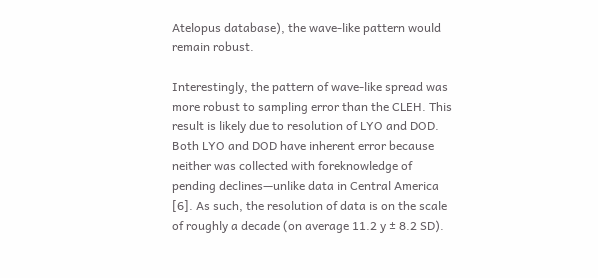Atelopus database), the wave-like pattern would remain robust.

Interestingly, the pattern of wave-like spread was more robust to sampling error than the CLEH. This result is likely due to resolution of LYO and DOD. Both LYO and DOD have inherent error because neither was collected with foreknowledge of pending declines—unlike data in Central America [6]. As such, the resolution of data is on the scale of roughly a decade (on average 11.2 y ± 8.2 SD).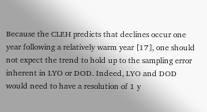Because the CLEH predicts that declines occur one year following a relatively warm year [17], one should not expect the trend to hold up to the sampling error inherent in LYO or DOD. Indeed, LYO and DOD would need to have a resolution of 1 y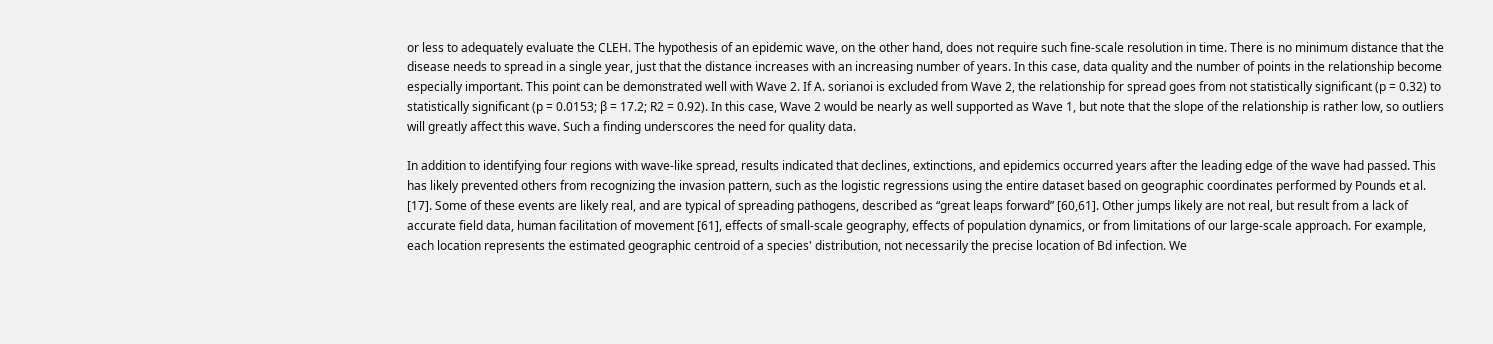or less to adequately evaluate the CLEH. The hypothesis of an epidemic wave, on the other hand, does not require such fine-scale resolution in time. There is no minimum distance that the disease needs to spread in a single year, just that the distance increases with an increasing number of years. In this case, data quality and the number of points in the relationship become especially important. This point can be demonstrated well with Wave 2. If A. sorianoi is excluded from Wave 2, the relationship for spread goes from not statistically significant (p = 0.32) to statistically significant (p = 0.0153; β = 17.2; R2 = 0.92). In this case, Wave 2 would be nearly as well supported as Wave 1, but note that the slope of the relationship is rather low, so outliers will greatly affect this wave. Such a finding underscores the need for quality data.

In addition to identifying four regions with wave-like spread, results indicated that declines, extinctions, and epidemics occurred years after the leading edge of the wave had passed. This has likely prevented others from recognizing the invasion pattern, such as the logistic regressions using the entire dataset based on geographic coordinates performed by Pounds et al. [17]. Some of these events are likely real, and are typical of spreading pathogens, described as “great leaps forward” [60,61]. Other jumps likely are not real, but result from a lack of accurate field data, human facilitation of movement [61], effects of small-scale geography, effects of population dynamics, or from limitations of our large-scale approach. For example, each location represents the estimated geographic centroid of a species' distribution, not necessarily the precise location of Bd infection. We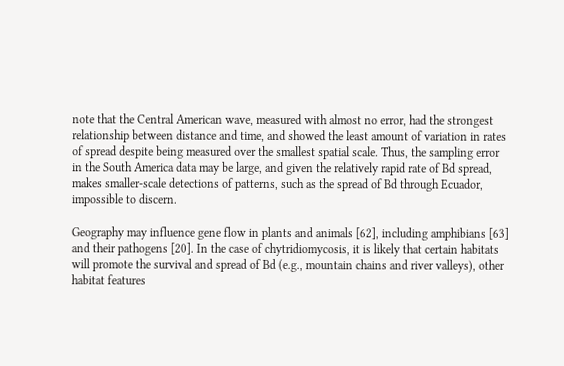note that the Central American wave, measured with almost no error, had the strongest relationship between distance and time, and showed the least amount of variation in rates of spread despite being measured over the smallest spatial scale. Thus, the sampling error in the South America data may be large, and given the relatively rapid rate of Bd spread, makes smaller-scale detections of patterns, such as the spread of Bd through Ecuador, impossible to discern.

Geography may influence gene flow in plants and animals [62], including amphibians [63] and their pathogens [20]. In the case of chytridiomycosis, it is likely that certain habitats will promote the survival and spread of Bd (e.g., mountain chains and river valleys), other habitat features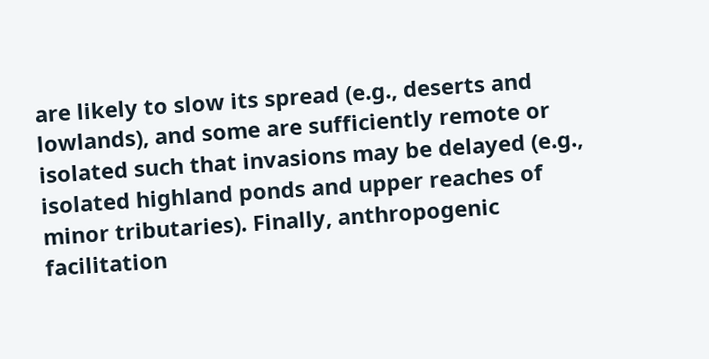are likely to slow its spread (e.g., deserts and lowlands), and some are sufficiently remote or isolated such that invasions may be delayed (e.g., isolated highland ponds and upper reaches of minor tributaries). Finally, anthropogenic facilitation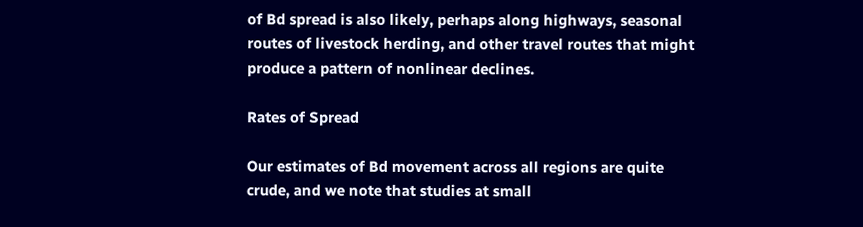of Bd spread is also likely, perhaps along highways, seasonal routes of livestock herding, and other travel routes that might produce a pattern of nonlinear declines.

Rates of Spread

Our estimates of Bd movement across all regions are quite crude, and we note that studies at small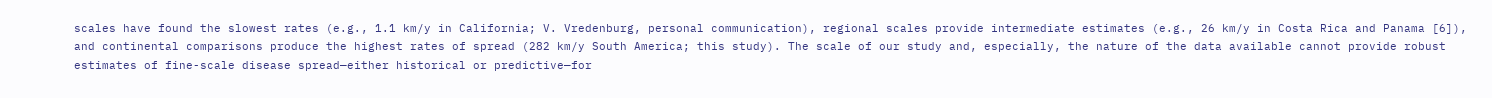scales have found the slowest rates (e.g., 1.1 km/y in California; V. Vredenburg, personal communication), regional scales provide intermediate estimates (e.g., 26 km/y in Costa Rica and Panama [6]), and continental comparisons produce the highest rates of spread (282 km/y South America; this study). The scale of our study and, especially, the nature of the data available cannot provide robust estimates of fine-scale disease spread—either historical or predictive—for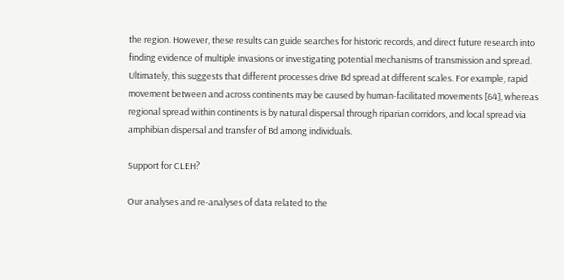the region. However, these results can guide searches for historic records, and direct future research into finding evidence of multiple invasions or investigating potential mechanisms of transmission and spread. Ultimately, this suggests that different processes drive Bd spread at different scales. For example, rapid movement between and across continents may be caused by human-facilitated movements [64], whereas regional spread within continents is by natural dispersal through riparian corridors, and local spread via amphibian dispersal and transfer of Bd among individuals.

Support for CLEH?

Our analyses and re-analyses of data related to the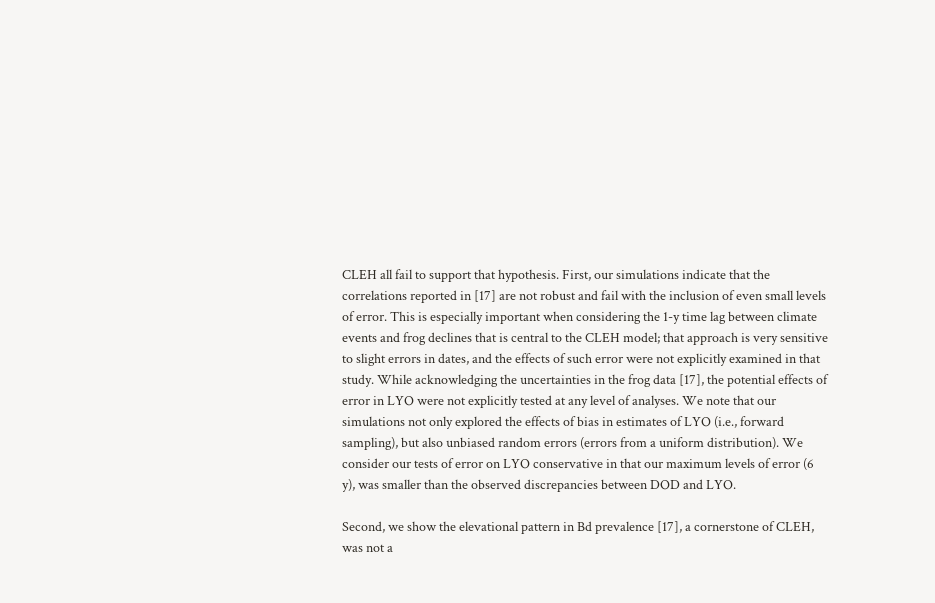CLEH all fail to support that hypothesis. First, our simulations indicate that the correlations reported in [17] are not robust and fail with the inclusion of even small levels of error. This is especially important when considering the 1-y time lag between climate events and frog declines that is central to the CLEH model; that approach is very sensitive to slight errors in dates, and the effects of such error were not explicitly examined in that study. While acknowledging the uncertainties in the frog data [17], the potential effects of error in LYO were not explicitly tested at any level of analyses. We note that our simulations not only explored the effects of bias in estimates of LYO (i.e., forward sampling), but also unbiased random errors (errors from a uniform distribution). We consider our tests of error on LYO conservative in that our maximum levels of error (6 y), was smaller than the observed discrepancies between DOD and LYO.

Second, we show the elevational pattern in Bd prevalence [17], a cornerstone of CLEH, was not a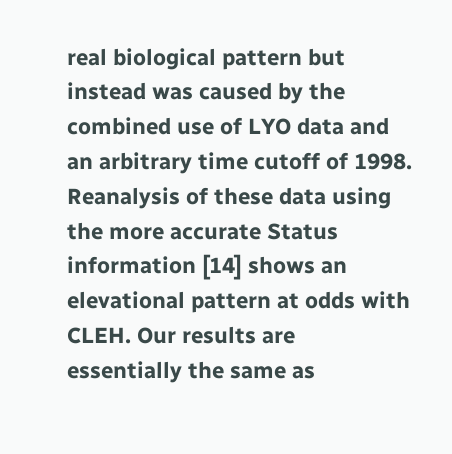real biological pattern but instead was caused by the combined use of LYO data and an arbitrary time cutoff of 1998. Reanalysis of these data using the more accurate Status information [14] shows an elevational pattern at odds with CLEH. Our results are essentially the same as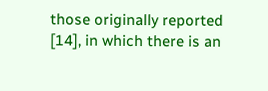those originally reported [14], in which there is an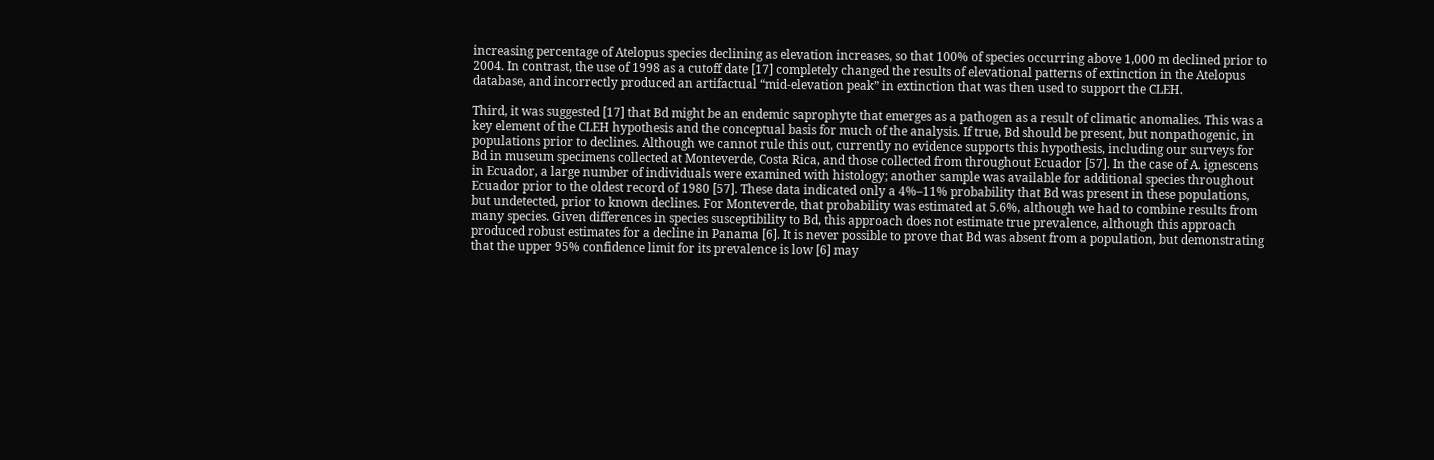increasing percentage of Atelopus species declining as elevation increases, so that 100% of species occurring above 1,000 m declined prior to 2004. In contrast, the use of 1998 as a cutoff date [17] completely changed the results of elevational patterns of extinction in the Atelopus database, and incorrectly produced an artifactual “mid-elevation peak” in extinction that was then used to support the CLEH.

Third, it was suggested [17] that Bd might be an endemic saprophyte that emerges as a pathogen as a result of climatic anomalies. This was a key element of the CLEH hypothesis and the conceptual basis for much of the analysis. If true, Bd should be present, but nonpathogenic, in populations prior to declines. Although we cannot rule this out, currently no evidence supports this hypothesis, including our surveys for Bd in museum specimens collected at Monteverde, Costa Rica, and those collected from throughout Ecuador [57]. In the case of A. ignescens in Ecuador, a large number of individuals were examined with histology; another sample was available for additional species throughout Ecuador prior to the oldest record of 1980 [57]. These data indicated only a 4%–11% probability that Bd was present in these populations, but undetected, prior to known declines. For Monteverde, that probability was estimated at 5.6%, although we had to combine results from many species. Given differences in species susceptibility to Bd, this approach does not estimate true prevalence, although this approach produced robust estimates for a decline in Panama [6]. It is never possible to prove that Bd was absent from a population, but demonstrating that the upper 95% confidence limit for its prevalence is low [6] may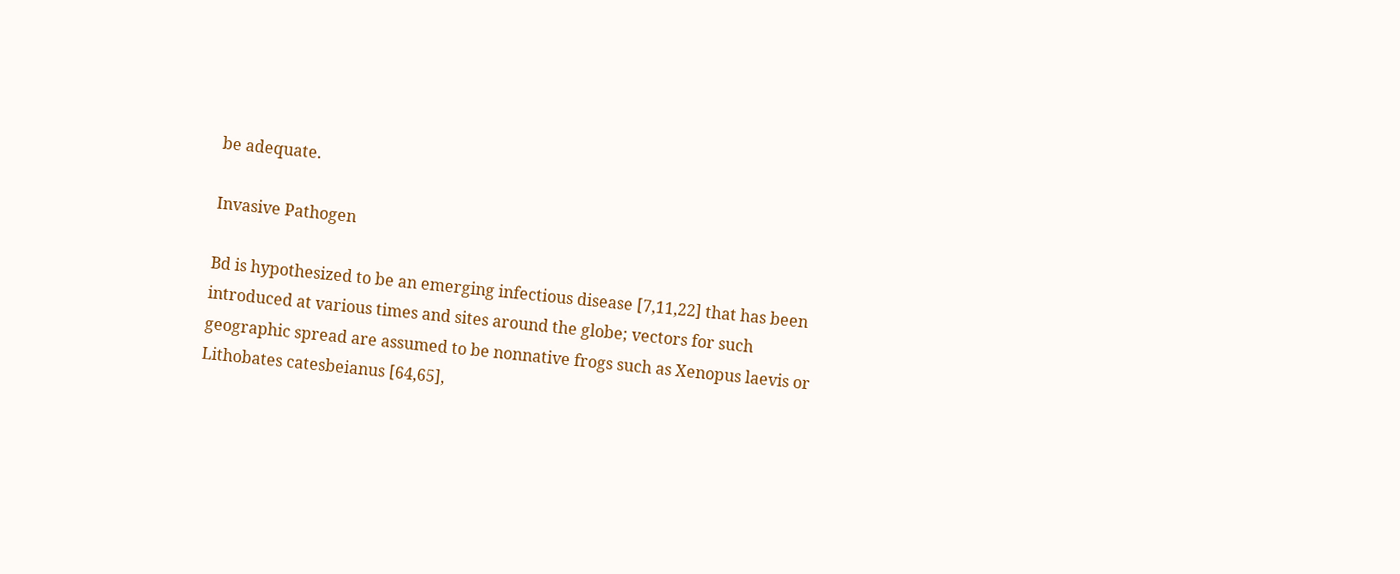be adequate.

Invasive Pathogen

Bd is hypothesized to be an emerging infectious disease [7,11,22] that has been introduced at various times and sites around the globe; vectors for such geographic spread are assumed to be nonnative frogs such as Xenopus laevis or Lithobates catesbeianus [64,65],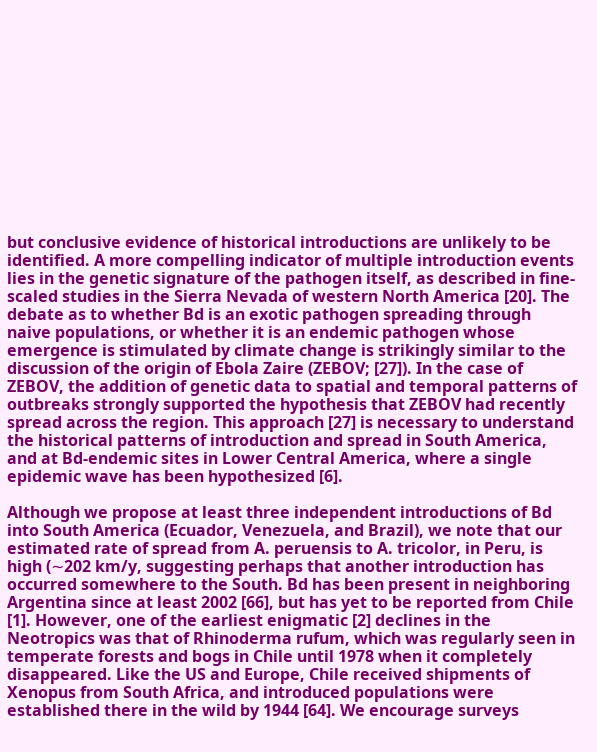but conclusive evidence of historical introductions are unlikely to be identified. A more compelling indicator of multiple introduction events lies in the genetic signature of the pathogen itself, as described in fine-scaled studies in the Sierra Nevada of western North America [20]. The debate as to whether Bd is an exotic pathogen spreading through naive populations, or whether it is an endemic pathogen whose emergence is stimulated by climate change is strikingly similar to the discussion of the origin of Ebola Zaire (ZEBOV; [27]). In the case of ZEBOV, the addition of genetic data to spatial and temporal patterns of outbreaks strongly supported the hypothesis that ZEBOV had recently spread across the region. This approach [27] is necessary to understand the historical patterns of introduction and spread in South America, and at Bd-endemic sites in Lower Central America, where a single epidemic wave has been hypothesized [6].

Although we propose at least three independent introductions of Bd into South America (Ecuador, Venezuela, and Brazil), we note that our estimated rate of spread from A. peruensis to A. tricolor, in Peru, is high (∼202 km/y, suggesting perhaps that another introduction has occurred somewhere to the South. Bd has been present in neighboring Argentina since at least 2002 [66], but has yet to be reported from Chile [1]. However, one of the earliest enigmatic [2] declines in the Neotropics was that of Rhinoderma rufum, which was regularly seen in temperate forests and bogs in Chile until 1978 when it completely disappeared. Like the US and Europe, Chile received shipments of Xenopus from South Africa, and introduced populations were established there in the wild by 1944 [64]. We encourage surveys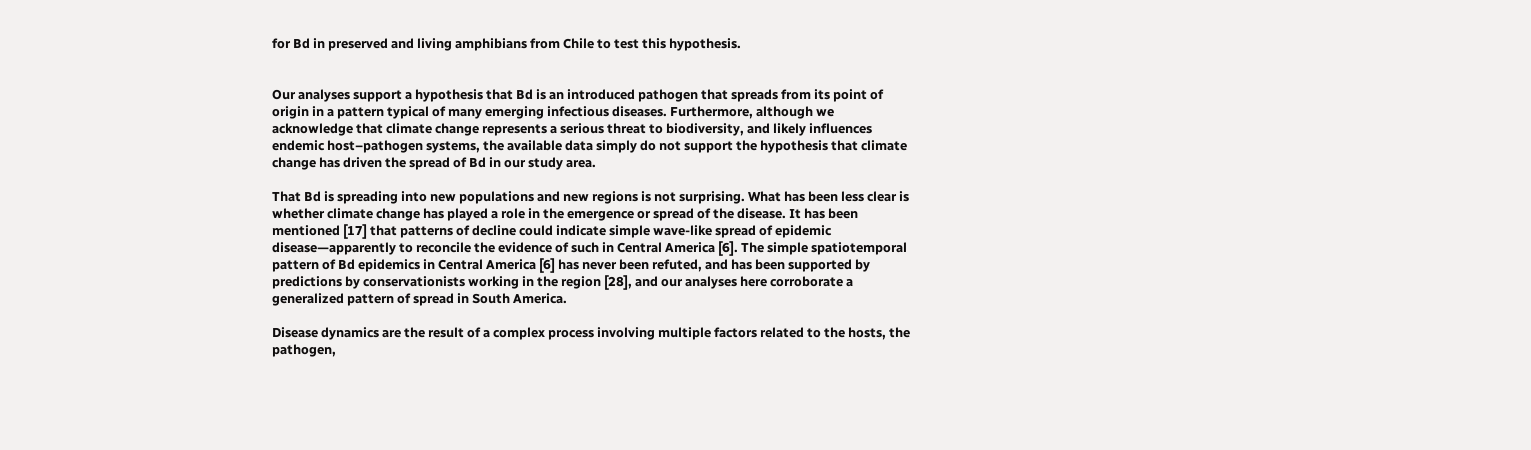for Bd in preserved and living amphibians from Chile to test this hypothesis.


Our analyses support a hypothesis that Bd is an introduced pathogen that spreads from its point of origin in a pattern typical of many emerging infectious diseases. Furthermore, although we acknowledge that climate change represents a serious threat to biodiversity, and likely influences endemic host–pathogen systems, the available data simply do not support the hypothesis that climate change has driven the spread of Bd in our study area.

That Bd is spreading into new populations and new regions is not surprising. What has been less clear is whether climate change has played a role in the emergence or spread of the disease. It has been mentioned [17] that patterns of decline could indicate simple wave-like spread of epidemic disease—apparently to reconcile the evidence of such in Central America [6]. The simple spatiotemporal pattern of Bd epidemics in Central America [6] has never been refuted, and has been supported by predictions by conservationists working in the region [28], and our analyses here corroborate a generalized pattern of spread in South America.

Disease dynamics are the result of a complex process involving multiple factors related to the hosts, the pathogen,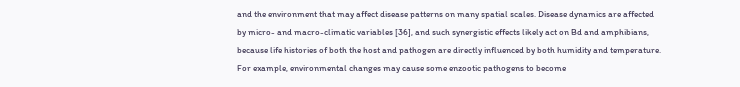and the environment that may affect disease patterns on many spatial scales. Disease dynamics are affected by micro- and macro-climatic variables [36], and such synergistic effects likely act on Bd and amphibians, because life histories of both the host and pathogen are directly influenced by both humidity and temperature. For example, environmental changes may cause some enzootic pathogens to become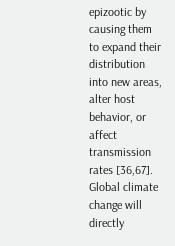epizootic by causing them to expand their distribution into new areas, alter host behavior, or affect transmission rates [36,67]. Global climate change will directly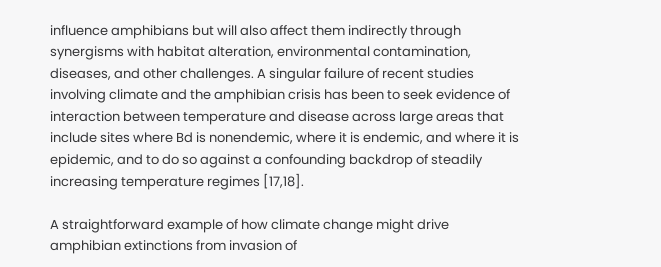influence amphibians but will also affect them indirectly through synergisms with habitat alteration, environmental contamination, diseases, and other challenges. A singular failure of recent studies involving climate and the amphibian crisis has been to seek evidence of interaction between temperature and disease across large areas that include sites where Bd is nonendemic, where it is endemic, and where it is epidemic, and to do so against a confounding backdrop of steadily increasing temperature regimes [17,18].

A straightforward example of how climate change might drive amphibian extinctions from invasion of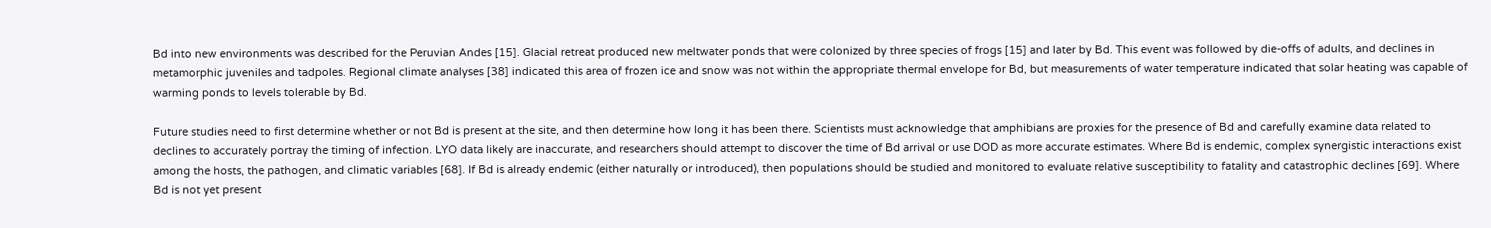Bd into new environments was described for the Peruvian Andes [15]. Glacial retreat produced new meltwater ponds that were colonized by three species of frogs [15] and later by Bd. This event was followed by die-offs of adults, and declines in metamorphic juveniles and tadpoles. Regional climate analyses [38] indicated this area of frozen ice and snow was not within the appropriate thermal envelope for Bd, but measurements of water temperature indicated that solar heating was capable of warming ponds to levels tolerable by Bd.

Future studies need to first determine whether or not Bd is present at the site, and then determine how long it has been there. Scientists must acknowledge that amphibians are proxies for the presence of Bd and carefully examine data related to declines to accurately portray the timing of infection. LYO data likely are inaccurate, and researchers should attempt to discover the time of Bd arrival or use DOD as more accurate estimates. Where Bd is endemic, complex synergistic interactions exist among the hosts, the pathogen, and climatic variables [68]. If Bd is already endemic (either naturally or introduced), then populations should be studied and monitored to evaluate relative susceptibility to fatality and catastrophic declines [69]. Where Bd is not yet present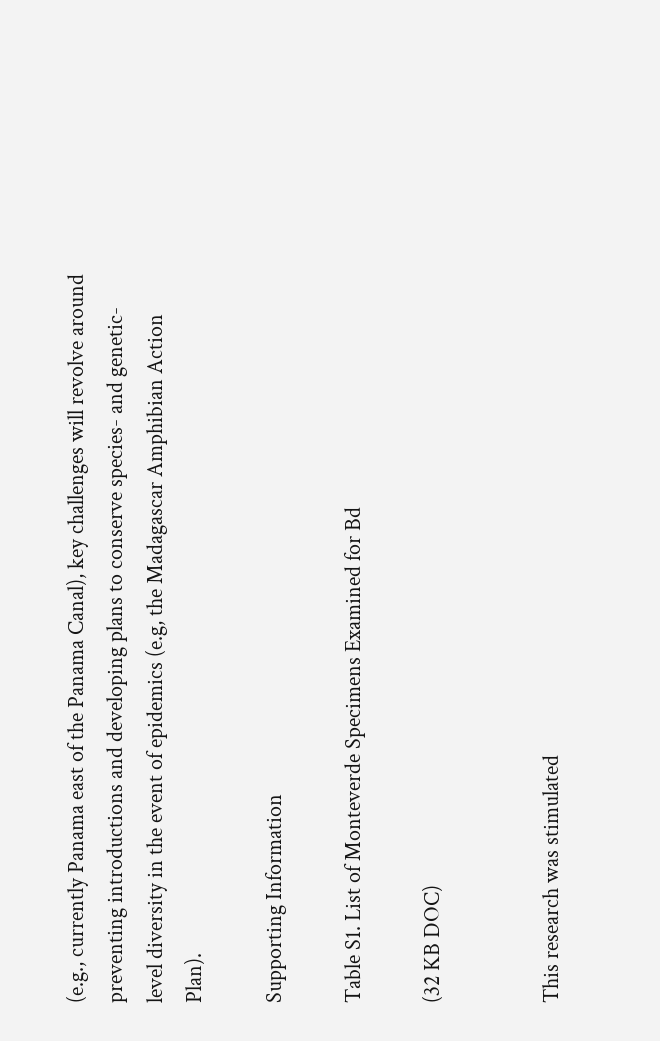(e.g., currently Panama east of the Panama Canal), key challenges will revolve around preventing introductions and developing plans to conserve species- and genetic-level diversity in the event of epidemics (e.g, the Madagascar Amphibian Action Plan).

Supporting Information

Table S1. List of Monteverde Specimens Examined for Bd

(32 KB DOC)


This research was stimulated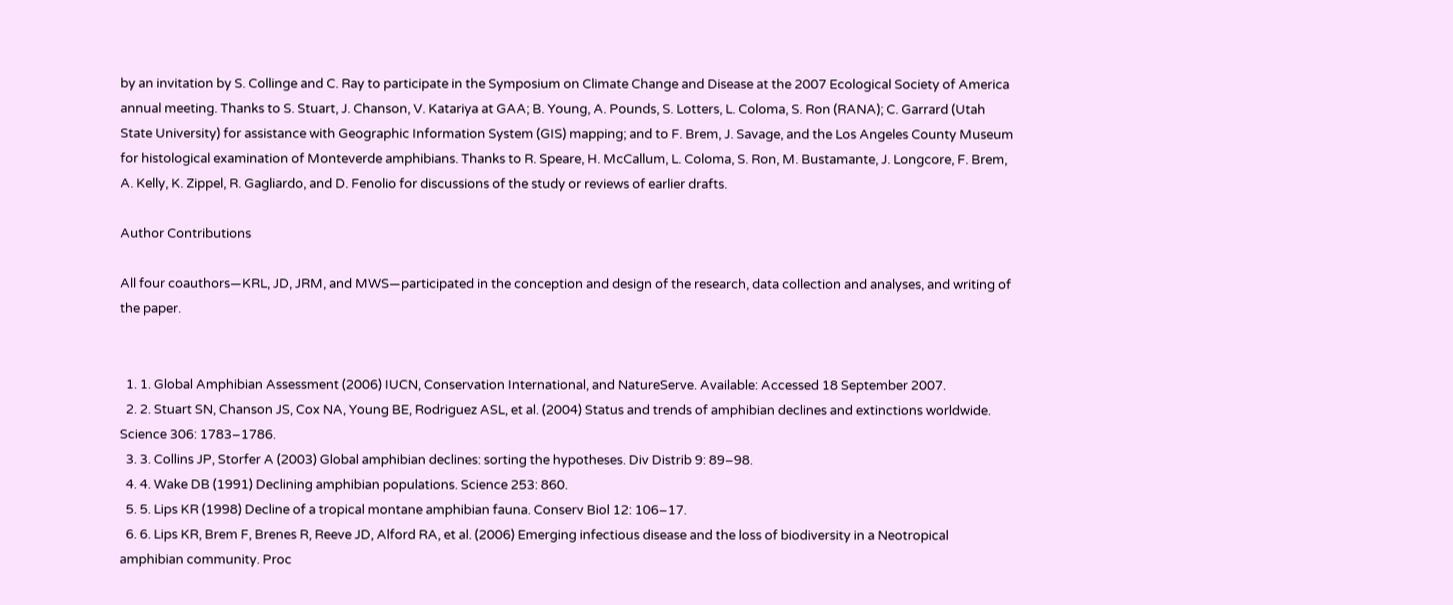by an invitation by S. Collinge and C. Ray to participate in the Symposium on Climate Change and Disease at the 2007 Ecological Society of America annual meeting. Thanks to S. Stuart, J. Chanson, V. Katariya at GAA; B. Young, A. Pounds, S. Lotters, L. Coloma, S. Ron (RANA); C. Garrard (Utah State University) for assistance with Geographic Information System (GIS) mapping; and to F. Brem, J. Savage, and the Los Angeles County Museum for histological examination of Monteverde amphibians. Thanks to R. Speare, H. McCallum, L. Coloma, S. Ron, M. Bustamante, J. Longcore, F. Brem, A. Kelly, K. Zippel, R. Gagliardo, and D. Fenolio for discussions of the study or reviews of earlier drafts.

Author Contributions

All four coauthors—KRL, JD, JRM, and MWS—participated in the conception and design of the research, data collection and analyses, and writing of the paper.


  1. 1. Global Amphibian Assessment (2006) IUCN, Conservation International, and NatureServe. Available: Accessed 18 September 2007.
  2. 2. Stuart SN, Chanson JS, Cox NA, Young BE, Rodriguez ASL, et al. (2004) Status and trends of amphibian declines and extinctions worldwide. Science 306: 1783–1786.
  3. 3. Collins JP, Storfer A (2003) Global amphibian declines: sorting the hypotheses. Div Distrib 9: 89–98.
  4. 4. Wake DB (1991) Declining amphibian populations. Science 253: 860.
  5. 5. Lips KR (1998) Decline of a tropical montane amphibian fauna. Conserv Biol 12: 106–17.
  6. 6. Lips KR, Brem F, Brenes R, Reeve JD, Alford RA, et al. (2006) Emerging infectious disease and the loss of biodiversity in a Neotropical amphibian community. Proc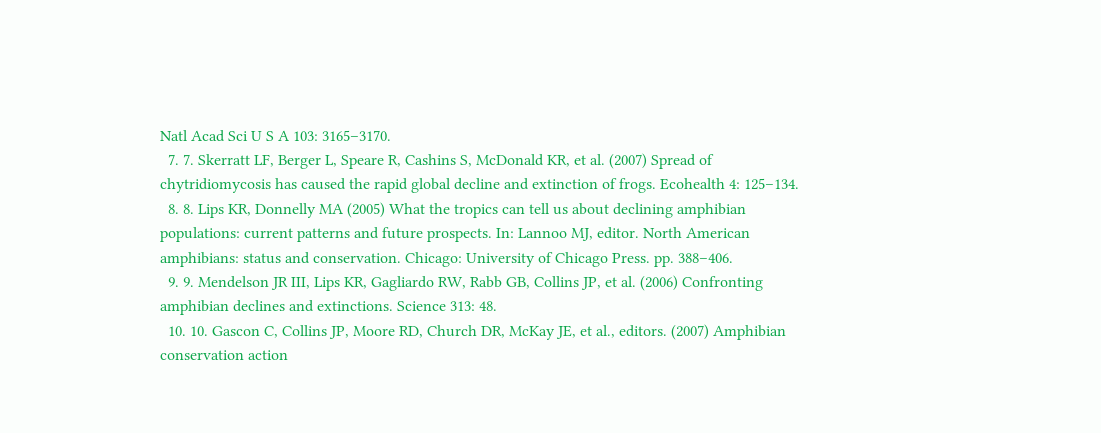Natl Acad Sci U S A 103: 3165–3170.
  7. 7. Skerratt LF, Berger L, Speare R, Cashins S, McDonald KR, et al. (2007) Spread of chytridiomycosis has caused the rapid global decline and extinction of frogs. Ecohealth 4: 125–134.
  8. 8. Lips KR, Donnelly MA (2005) What the tropics can tell us about declining amphibian populations: current patterns and future prospects. In: Lannoo MJ, editor. North American amphibians: status and conservation. Chicago: University of Chicago Press. pp. 388–406.
  9. 9. Mendelson JR III, Lips KR, Gagliardo RW, Rabb GB, Collins JP, et al. (2006) Confronting amphibian declines and extinctions. Science 313: 48.
  10. 10. Gascon C, Collins JP, Moore RD, Church DR, McKay JE, et al., editors. (2007) Amphibian conservation action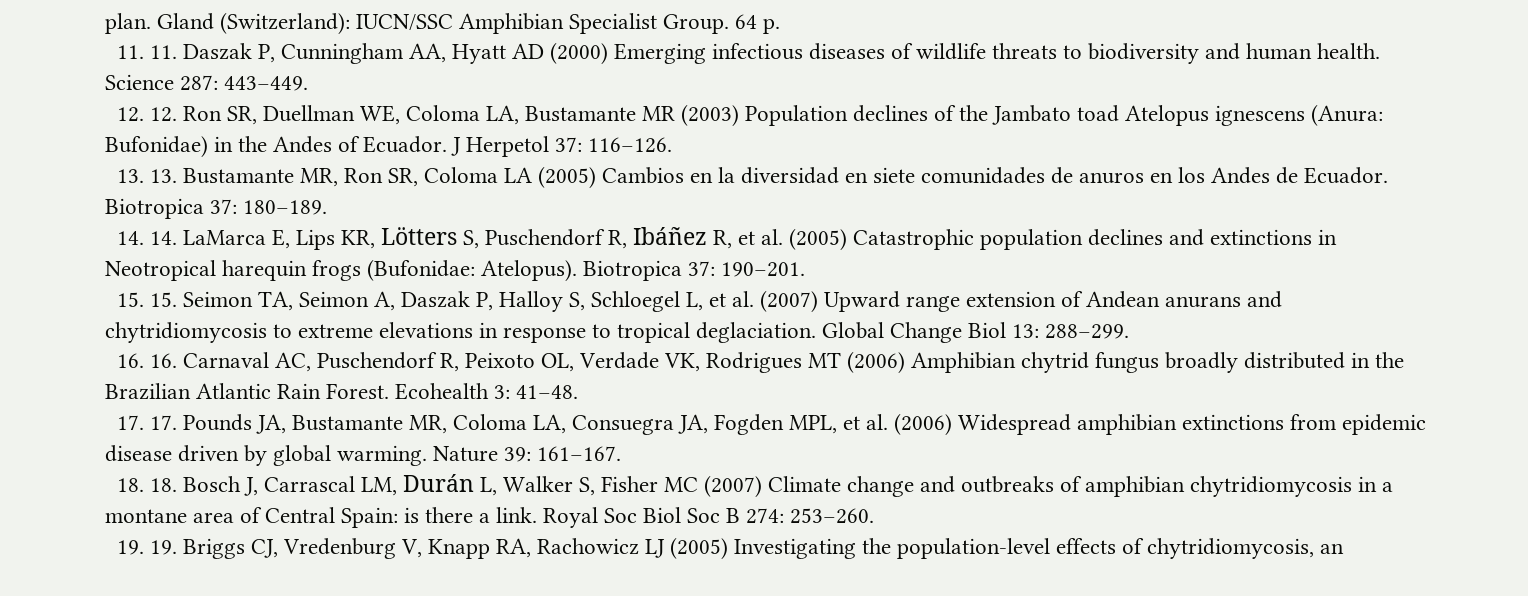plan. Gland (Switzerland): IUCN/SSC Amphibian Specialist Group. 64 p.
  11. 11. Daszak P, Cunningham AA, Hyatt AD (2000) Emerging infectious diseases of wildlife threats to biodiversity and human health. Science 287: 443–449.
  12. 12. Ron SR, Duellman WE, Coloma LA, Bustamante MR (2003) Population declines of the Jambato toad Atelopus ignescens (Anura: Bufonidae) in the Andes of Ecuador. J Herpetol 37: 116–126.
  13. 13. Bustamante MR, Ron SR, Coloma LA (2005) Cambios en la diversidad en siete comunidades de anuros en los Andes de Ecuador. Biotropica 37: 180–189.
  14. 14. LaMarca E, Lips KR, Lötters S, Puschendorf R, Ibáñez R, et al. (2005) Catastrophic population declines and extinctions in Neotropical harequin frogs (Bufonidae: Atelopus). Biotropica 37: 190–201.
  15. 15. Seimon TA, Seimon A, Daszak P, Halloy S, Schloegel L, et al. (2007) Upward range extension of Andean anurans and chytridiomycosis to extreme elevations in response to tropical deglaciation. Global Change Biol 13: 288–299.
  16. 16. Carnaval AC, Puschendorf R, Peixoto OL, Verdade VK, Rodrigues MT (2006) Amphibian chytrid fungus broadly distributed in the Brazilian Atlantic Rain Forest. Ecohealth 3: 41–48.
  17. 17. Pounds JA, Bustamante MR, Coloma LA, Consuegra JA, Fogden MPL, et al. (2006) Widespread amphibian extinctions from epidemic disease driven by global warming. Nature 39: 161–167.
  18. 18. Bosch J, Carrascal LM, Durán L, Walker S, Fisher MC (2007) Climate change and outbreaks of amphibian chytridiomycosis in a montane area of Central Spain: is there a link. Royal Soc Biol Soc B 274: 253–260.
  19. 19. Briggs CJ, Vredenburg V, Knapp RA, Rachowicz LJ (2005) Investigating the population-level effects of chytridiomycosis, an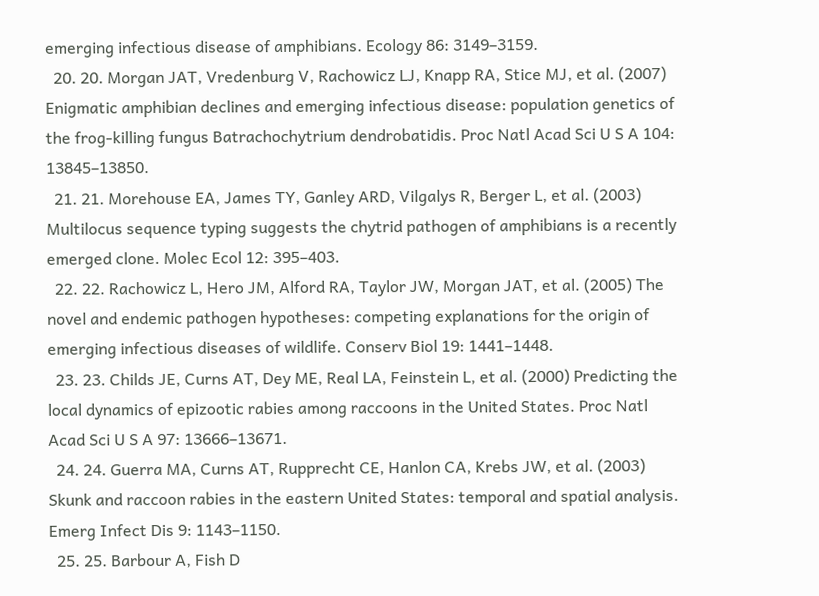emerging infectious disease of amphibians. Ecology 86: 3149–3159.
  20. 20. Morgan JAT, Vredenburg V, Rachowicz LJ, Knapp RA, Stice MJ, et al. (2007) Enigmatic amphibian declines and emerging infectious disease: population genetics of the frog-killing fungus Batrachochytrium dendrobatidis. Proc Natl Acad Sci U S A 104: 13845–13850.
  21. 21. Morehouse EA, James TY, Ganley ARD, Vilgalys R, Berger L, et al. (2003) Multilocus sequence typing suggests the chytrid pathogen of amphibians is a recently emerged clone. Molec Ecol 12: 395–403.
  22. 22. Rachowicz L, Hero JM, Alford RA, Taylor JW, Morgan JAT, et al. (2005) The novel and endemic pathogen hypotheses: competing explanations for the origin of emerging infectious diseases of wildlife. Conserv Biol 19: 1441–1448.
  23. 23. Childs JE, Curns AT, Dey ME, Real LA, Feinstein L, et al. (2000) Predicting the local dynamics of epizootic rabies among raccoons in the United States. Proc Natl Acad Sci U S A 97: 13666–13671.
  24. 24. Guerra MA, Curns AT, Rupprecht CE, Hanlon CA, Krebs JW, et al. (2003) Skunk and raccoon rabies in the eastern United States: temporal and spatial analysis. Emerg Infect Dis 9: 1143–1150.
  25. 25. Barbour A, Fish D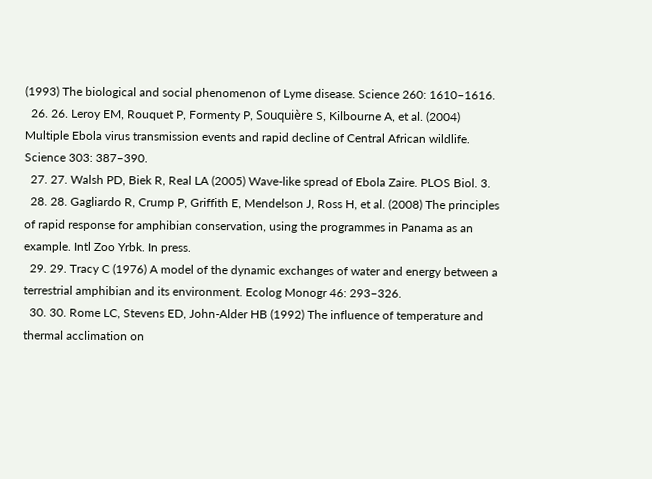(1993) The biological and social phenomenon of Lyme disease. Science 260: 1610–1616.
  26. 26. Leroy EM, Rouquet P, Formenty P, Souquière S, Kilbourne A, et al. (2004) Multiple Ebola virus transmission events and rapid decline of Central African wildlife. Science 303: 387–390.
  27. 27. Walsh PD, Biek R, Real LA (2005) Wave-like spread of Ebola Zaire. PLOS Biol. 3.
  28. 28. Gagliardo R, Crump P, Griffith E, Mendelson J, Ross H, et al. (2008) The principles of rapid response for amphibian conservation, using the programmes in Panama as an example. Intl Zoo Yrbk. In press.
  29. 29. Tracy C (1976) A model of the dynamic exchanges of water and energy between a terrestrial amphibian and its environment. Ecolog Monogr 46: 293–326.
  30. 30. Rome LC, Stevens ED, John-Alder HB (1992) The influence of temperature and thermal acclimation on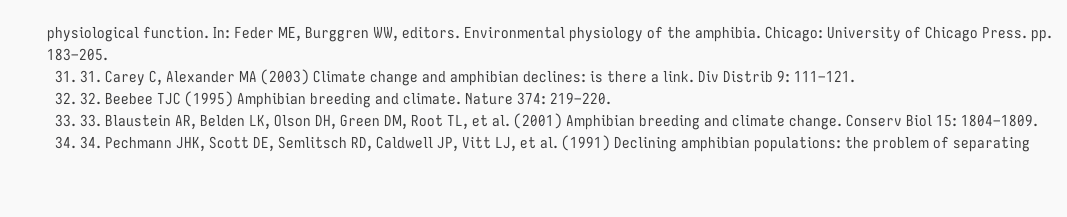physiological function. In: Feder ME, Burggren WW, editors. Environmental physiology of the amphibia. Chicago: University of Chicago Press. pp. 183–205.
  31. 31. Carey C, Alexander MA (2003) Climate change and amphibian declines: is there a link. Div Distrib 9: 111–121.
  32. 32. Beebee TJC (1995) Amphibian breeding and climate. Nature 374: 219–220.
  33. 33. Blaustein AR, Belden LK, Olson DH, Green DM, Root TL, et al. (2001) Amphibian breeding and climate change. Conserv Biol 15: 1804–1809.
  34. 34. Pechmann JHK, Scott DE, Semlitsch RD, Caldwell JP, Vitt LJ, et al. (1991) Declining amphibian populations: the problem of separating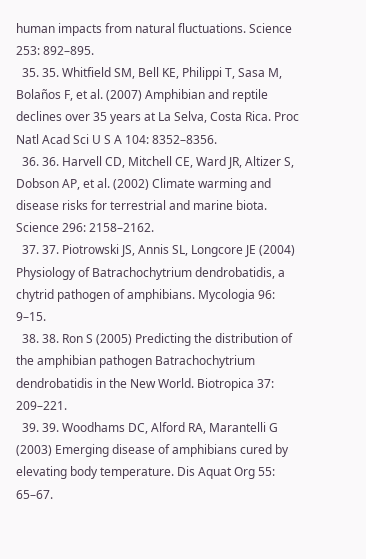human impacts from natural fluctuations. Science 253: 892–895.
  35. 35. Whitfield SM, Bell KE, Philippi T, Sasa M, Bolaños F, et al. (2007) Amphibian and reptile declines over 35 years at La Selva, Costa Rica. Proc Natl Acad Sci U S A 104: 8352–8356.
  36. 36. Harvell CD, Mitchell CE, Ward JR, Altizer S, Dobson AP, et al. (2002) Climate warming and disease risks for terrestrial and marine biota. Science 296: 2158–2162.
  37. 37. Piotrowski JS, Annis SL, Longcore JE (2004) Physiology of Batrachochytrium dendrobatidis, a chytrid pathogen of amphibians. Mycologia 96: 9–15.
  38. 38. Ron S (2005) Predicting the distribution of the amphibian pathogen Batrachochytrium dendrobatidis in the New World. Biotropica 37: 209–221.
  39. 39. Woodhams DC, Alford RA, Marantelli G (2003) Emerging disease of amphibians cured by elevating body temperature. Dis Aquat Org 55: 65–67.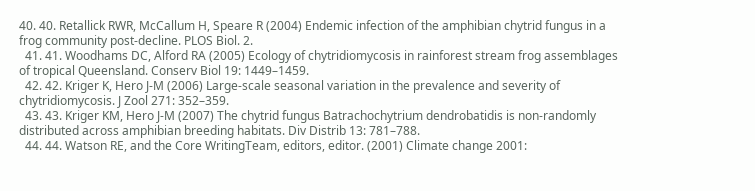40. 40. Retallick RWR, McCallum H, Speare R (2004) Endemic infection of the amphibian chytrid fungus in a frog community post-decline. PLOS Biol. 2.
  41. 41. Woodhams DC, Alford RA (2005) Ecology of chytridiomycosis in rainforest stream frog assemblages of tropical Queensland. Conserv Biol 19: 1449–1459.
  42. 42. Kriger K, Hero J-M (2006) Large-scale seasonal variation in the prevalence and severity of chytridiomycosis. J Zool 271: 352–359.
  43. 43. Kriger KM, Hero J-M (2007) The chytrid fungus Batrachochytrium dendrobatidis is non-randomly distributed across amphibian breeding habitats. Div Distrib 13: 781–788.
  44. 44. Watson RE, and the Core WritingTeam, editors, editor. (2001) Climate change 2001: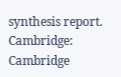synthesis report. Cambridge: Cambridge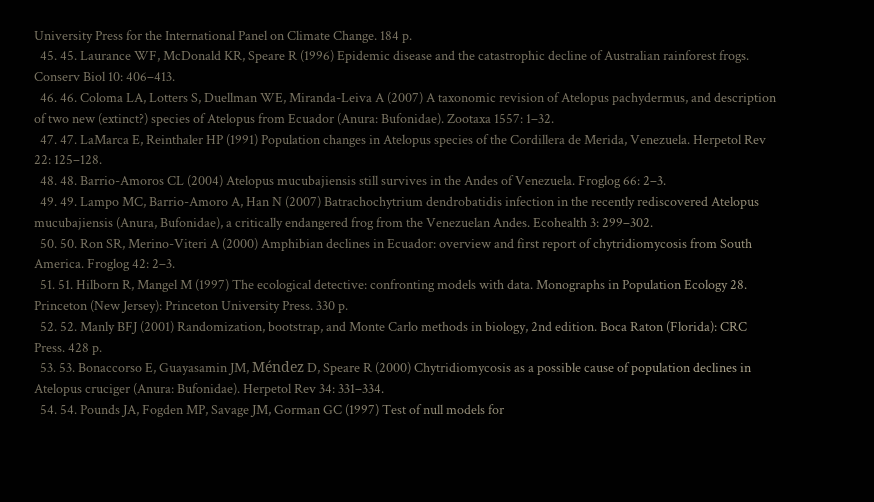University Press for the International Panel on Climate Change. 184 p.
  45. 45. Laurance WF, McDonald KR, Speare R (1996) Epidemic disease and the catastrophic decline of Australian rainforest frogs. Conserv Biol 10: 406–413.
  46. 46. Coloma LA, Lotters S, Duellman WE, Miranda-Leiva A (2007) A taxonomic revision of Atelopus pachydermus, and description of two new (extinct?) species of Atelopus from Ecuador (Anura: Bufonidae). Zootaxa 1557: 1–32.
  47. 47. LaMarca E, Reinthaler HP (1991) Population changes in Atelopus species of the Cordillera de Merida, Venezuela. Herpetol Rev 22: 125–128.
  48. 48. Barrio-Amoros CL (2004) Atelopus mucubajiensis still survives in the Andes of Venezuela. Froglog 66: 2–3.
  49. 49. Lampo MC, Barrio-Amoro A, Han N (2007) Batrachochytrium dendrobatidis infection in the recently rediscovered Atelopus mucubajiensis (Anura, Bufonidae), a critically endangered frog from the Venezuelan Andes. Ecohealth 3: 299–302.
  50. 50. Ron SR, Merino-Viteri A (2000) Amphibian declines in Ecuador: overview and first report of chytridiomycosis from South America. Froglog 42: 2–3.
  51. 51. Hilborn R, Mangel M (1997) The ecological detective: confronting models with data. Monographs in Population Ecology 28. Princeton (New Jersey): Princeton University Press. 330 p.
  52. 52. Manly BFJ (2001) Randomization, bootstrap, and Monte Carlo methods in biology, 2nd edition. Boca Raton (Florida): CRC Press. 428 p.
  53. 53. Bonaccorso E, Guayasamin JM, Méndez D, Speare R (2000) Chytridiomycosis as a possible cause of population declines in Atelopus cruciger (Anura: Bufonidae). Herpetol Rev 34: 331–334.
  54. 54. Pounds JA, Fogden MP, Savage JM, Gorman GC (1997) Test of null models for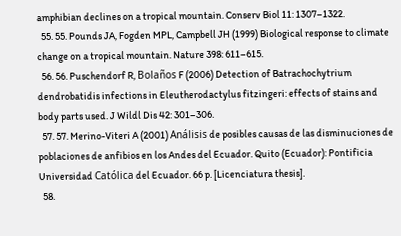amphibian declines on a tropical mountain. Conserv Biol 11: 1307–1322.
  55. 55. Pounds JA, Fogden MPL, Campbell JH (1999) Biological response to climate change on a tropical mountain. Nature 398: 611–615.
  56. 56. Puschendorf R, Bolaños F (2006) Detection of Batrachochytrium dendrobatidis infections in Eleutherodactylus fitzingeri: effects of stains and body parts used. J Wildl Dis 42: 301–306.
  57. 57. Merino-Viteri A (2001) Análisis de posibles causas de las disminuciones de poblaciones de anfibios en los Andes del Ecuador. Quito (Ecuador): Pontificia Universidad Católica del Ecuador. 66 p. [Licenciatura thesis].
  58.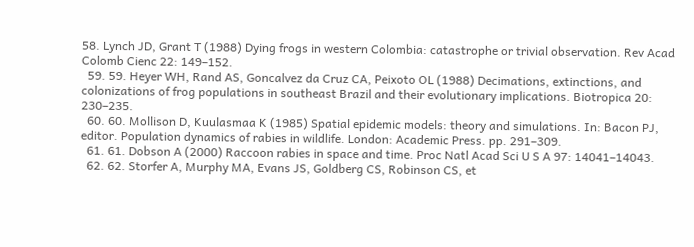58. Lynch JD, Grant T (1988) Dying frogs in western Colombia: catastrophe or trivial observation. Rev Acad Colomb Cienc 22: 149–152.
  59. 59. Heyer WH, Rand AS, Goncalvez da Cruz CA, Peixoto OL (1988) Decimations, extinctions, and colonizations of frog populations in southeast Brazil and their evolutionary implications. Biotropica 20: 230–235.
  60. 60. Mollison D, Kuulasmaa K (1985) Spatial epidemic models: theory and simulations. In: Bacon PJ, editor. Population dynamics of rabies in wildlife. London: Academic Press. pp. 291–309.
  61. 61. Dobson A (2000) Raccoon rabies in space and time. Proc Natl Acad Sci U S A 97: 14041–14043.
  62. 62. Storfer A, Murphy MA, Evans JS, Goldberg CS, Robinson CS, et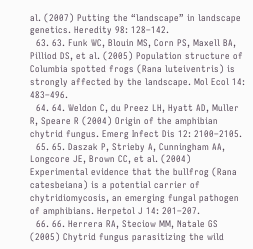al. (2007) Putting the “landscape” in landscape genetics. Heredity 98: 128–142.
  63. 63. Funk WC, Blouin MS, Corn PS, Maxell BA, Pilliod DS, et al. (2005) Population structure of Columbia spotted frogs (Rana luteiventris) is strongly affected by the landscape. Mol Ecol 14: 483–496.
  64. 64. Weldon C, du Preez LH, Hyatt AD, Muller R, Speare R (2004) Origin of the amphibian chytrid fungus. Emerg Infect Dis 12: 2100–2105.
  65. 65. Daszak P, Strieby A, Cunningham AA, Longcore JE, Brown CC, et al. (2004) Experimental evidence that the bullfrog (Rana catesbeiana) is a potential carrier of chytridiomycosis, an emerging fungal pathogen of amphibians. Herpetol J 14: 201–207.
  66. 66. Herrera RA, Steciow MM, Natale GS (2005) Chytrid fungus parasitizing the wild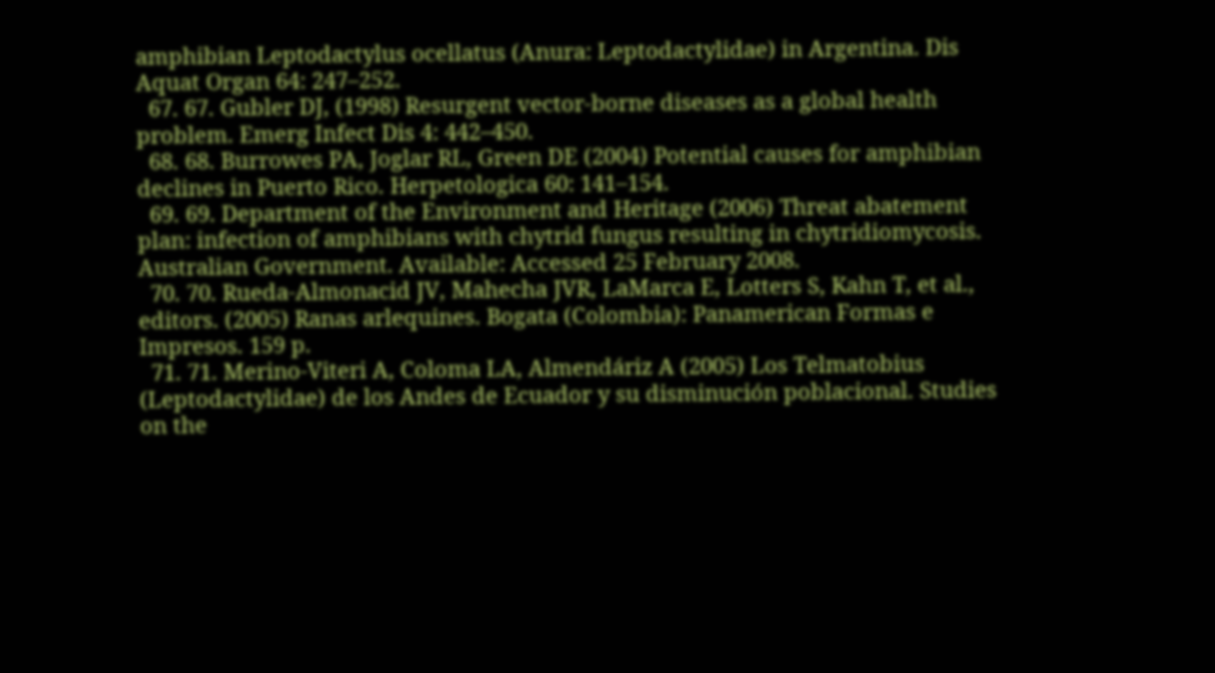amphibian Leptodactylus ocellatus (Anura: Leptodactylidae) in Argentina. Dis Aquat Organ 64: 247–252.
  67. 67. Gubler DJ, (1998) Resurgent vector-borne diseases as a global health problem. Emerg Infect Dis 4: 442–450.
  68. 68. Burrowes PA, Joglar RL, Green DE (2004) Potential causes for amphibian declines in Puerto Rico. Herpetologica 60: 141–154.
  69. 69. Department of the Environment and Heritage (2006) Threat abatement plan: infection of amphibians with chytrid fungus resulting in chytridiomycosis. Australian Government. Available: Accessed 25 February 2008.
  70. 70. Rueda-Almonacid JV, Mahecha JVR, LaMarca E, Lotters S, Kahn T, et al., editors. (2005) Ranas arlequines. Bogata (Colombia): Panamerican Formas e Impresos. 159 p.
  71. 71. Merino-Viteri A, Coloma LA, Almendáriz A (2005) Los Telmatobius (Leptodactylidae) de los Andes de Ecuador y su disminución poblacional. Studies on the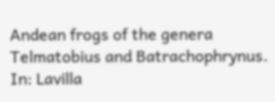Andean frogs of the genera Telmatobius and Batrachophrynus. In: Lavilla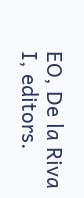EO, De la Riva I, editors.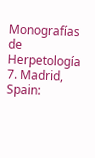Monografías de Herpetología 7. Madrid, Spain: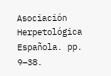Asociación Herpetológica Española. pp. 9–38.